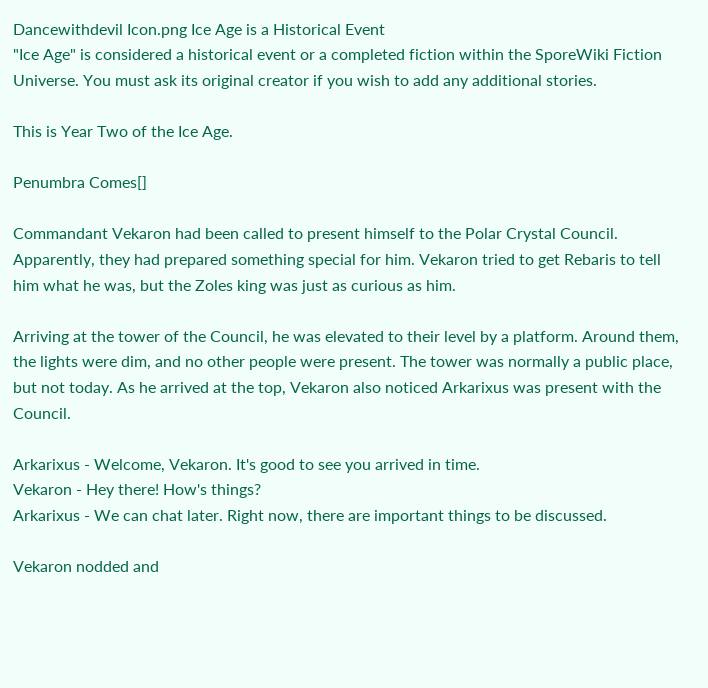Dancewithdevil Icon.png Ice Age is a Historical Event
"Ice Age" is considered a historical event or a completed fiction within the SporeWiki Fiction Universe. You must ask its original creator if you wish to add any additional stories.

This is Year Two of the Ice Age.

Penumbra Comes[]

Commandant Vekaron had been called to present himself to the Polar Crystal Council. Apparently, they had prepared something special for him. Vekaron tried to get Rebaris to tell him what he was, but the Zoles king was just as curious as him.

Arriving at the tower of the Council, he was elevated to their level by a platform. Around them, the lights were dim, and no other people were present. The tower was normally a public place, but not today. As he arrived at the top, Vekaron also noticed Arkarixus was present with the Council.

Arkarixus - Welcome, Vekaron. It's good to see you arrived in time.
Vekaron - Hey there! How's things?
Arkarixus - We can chat later. Right now, there are important things to be discussed.

Vekaron nodded and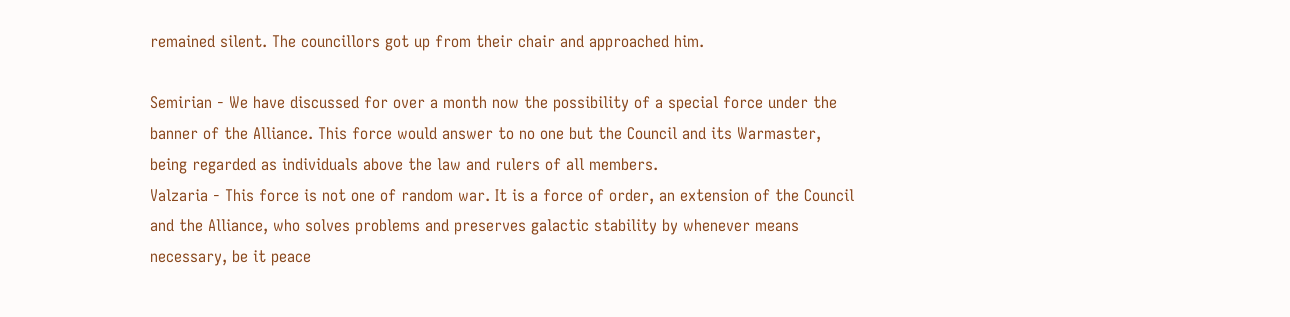remained silent. The councillors got up from their chair and approached him.

Semirian - We have discussed for over a month now the possibility of a special force under the banner of the Alliance. This force would answer to no one but the Council and its Warmaster, being regarded as individuals above the law and rulers of all members.
Valzaria - This force is not one of random war. It is a force of order, an extension of the Council and the Alliance, who solves problems and preserves galactic stability by whenever means necessary, be it peace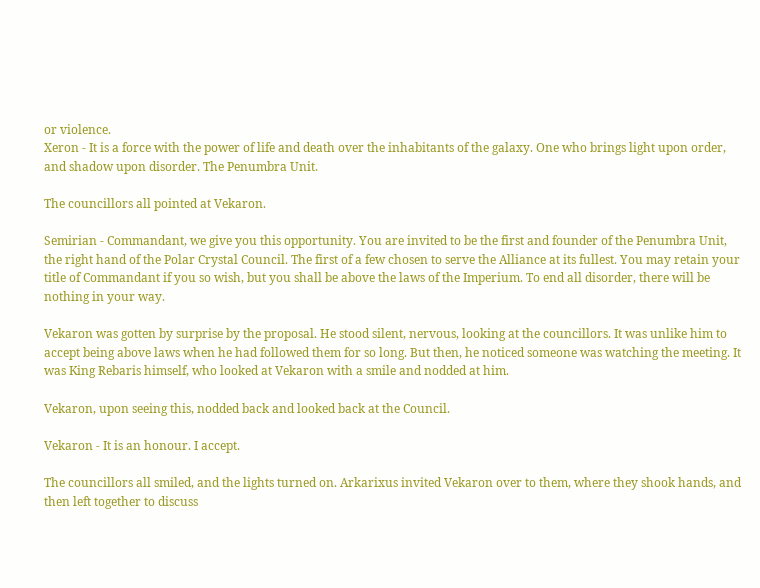or violence.
Xeron - It is a force with the power of life and death over the inhabitants of the galaxy. One who brings light upon order, and shadow upon disorder. The Penumbra Unit.

The councillors all pointed at Vekaron.

Semirian - Commandant, we give you this opportunity. You are invited to be the first and founder of the Penumbra Unit, the right hand of the Polar Crystal Council. The first of a few chosen to serve the Alliance at its fullest. You may retain your title of Commandant if you so wish, but you shall be above the laws of the Imperium. To end all disorder, there will be nothing in your way.

Vekaron was gotten by surprise by the proposal. He stood silent, nervous, looking at the councillors. It was unlike him to accept being above laws when he had followed them for so long. But then, he noticed someone was watching the meeting. It was King Rebaris himself, who looked at Vekaron with a smile and nodded at him.

Vekaron, upon seeing this, nodded back and looked back at the Council.

Vekaron - It is an honour. I accept.

The councillors all smiled, and the lights turned on. Arkarixus invited Vekaron over to them, where they shook hands, and then left together to discuss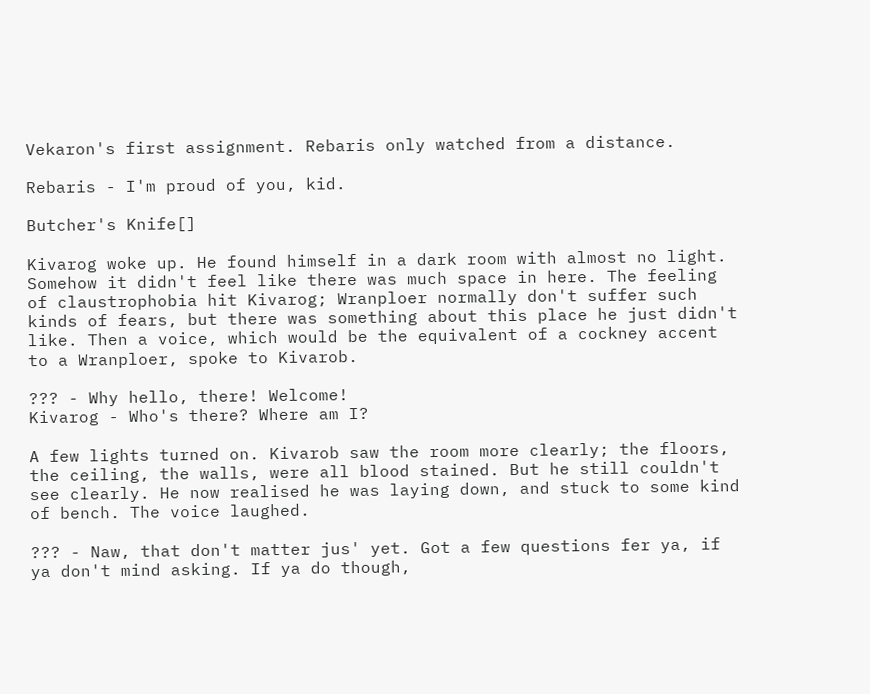Vekaron's first assignment. Rebaris only watched from a distance.

Rebaris - I'm proud of you, kid.

Butcher's Knife[]

Kivarog woke up. He found himself in a dark room with almost no light. Somehow it didn't feel like there was much space in here. The feeling of claustrophobia hit Kivarog; Wranploer normally don't suffer such kinds of fears, but there was something about this place he just didn't like. Then a voice, which would be the equivalent of a cockney accent to a Wranploer, spoke to Kivarob.

??? - Why hello, there! Welcome!
Kivarog - Who's there? Where am I?

A few lights turned on. Kivarob saw the room more clearly; the floors, the ceiling, the walls, were all blood stained. But he still couldn't see clearly. He now realised he was laying down, and stuck to some kind of bench. The voice laughed.

??? - Naw, that don't matter jus' yet. Got a few questions fer ya, if ya don't mind asking. If ya do though,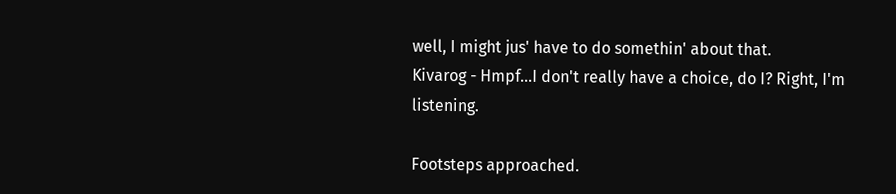well, I might jus' have to do somethin' about that.
Kivarog - Hmpf...I don't really have a choice, do I? Right, I'm listening.

Footsteps approached.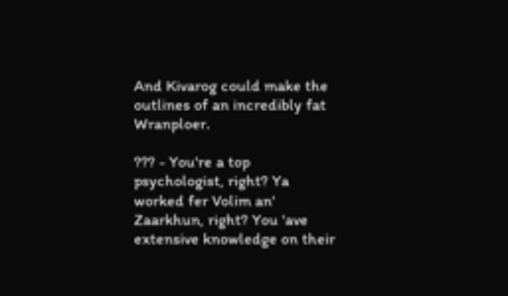And Kivarog could make the outlines of an incredibly fat Wranploer.

??? - You're a top psychologist, right? Ya worked fer Volim an' Zaarkhun, right? You 'ave extensive knowledge on their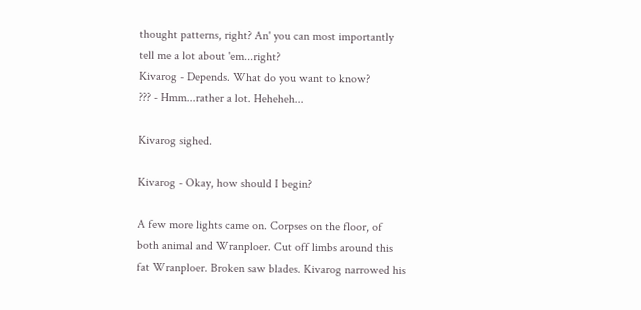thought patterns, right? An' you can most importantly tell me a lot about 'em...right?
Kivarog - Depends. What do you want to know?
??? - Hmm...rather a lot. Heheheh...

Kivarog sighed.

Kivarog - Okay, how should I begin?

A few more lights came on. Corpses on the floor, of both animal and Wranploer. Cut off limbs around this fat Wranploer. Broken saw blades. Kivarog narrowed his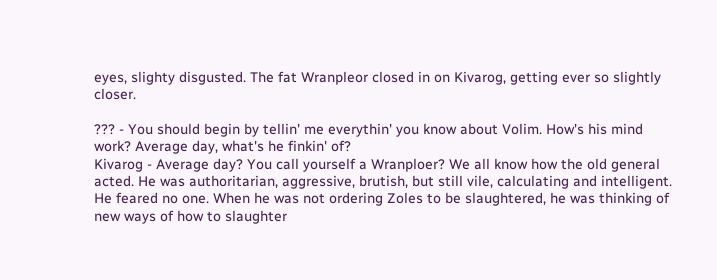eyes, slighty disgusted. The fat Wranpleor closed in on Kivarog, getting ever so slightly closer.

??? - You should begin by tellin' me everythin' you know about Volim. How's his mind work? Average day, what's he finkin' of?
Kivarog - Average day? You call yourself a Wranploer? We all know how the old general acted. He was authoritarian, aggressive, brutish, but still vile, calculating and intelligent. He feared no one. When he was not ordering Zoles to be slaughtered, he was thinking of new ways of how to slaughter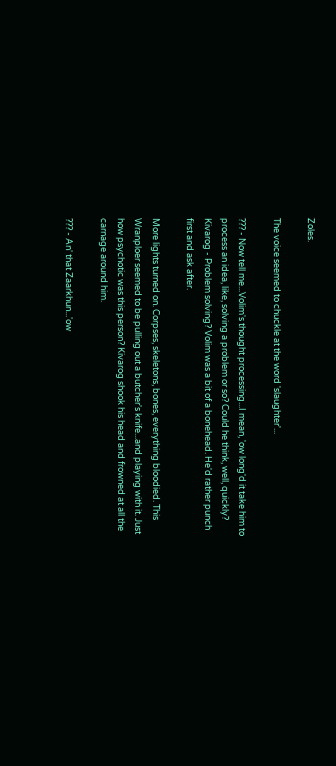Zoles.

The voice seemed to chuckle at the word 'slaughter'...

??? - Now tell me...Volim's thought processing...I mean, 'ow long'd it take him to process an idea, like, solving a problem or so? Could he think, well, quickly?
Kivarog - Problem solving? Volim was a bit of a bonehead. He'd rather punch first and ask after.

More lights turned on. Corpses, skeletons, bones, everything bloodied. This Wranploer seemed to be pulling out a butcher's knife...and playing with it. Just how psychotic was this person? Kivarog shook his head and frowned at all the carnage around him.

??? - An' that Zaarkhun...'ow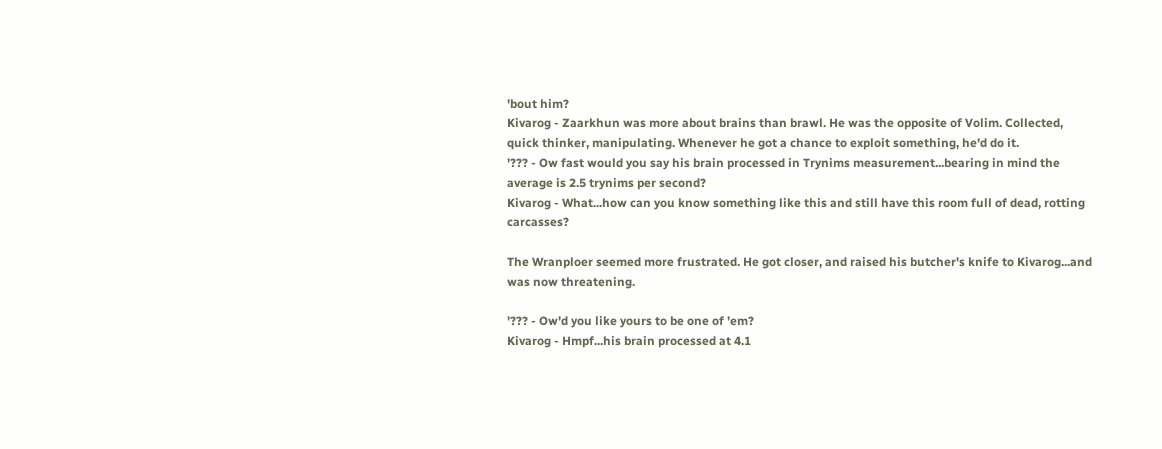'bout him?
Kivarog - Zaarkhun was more about brains than brawl. He was the opposite of Volim. Collected, quick thinker, manipulating. Whenever he got a chance to exploit something, he'd do it.
'??? - Ow fast would you say his brain processed in Trynims measurement...bearing in mind the average is 2.5 trynims per second?
Kivarog - What...how can you know something like this and still have this room full of dead, rotting carcasses?

The Wranploer seemed more frustrated. He got closer, and raised his butcher's knife to Kivarog...and was now threatening.

'??? - Ow'd you like yours to be one of 'em?
Kivarog - Hmpf...his brain processed at 4.1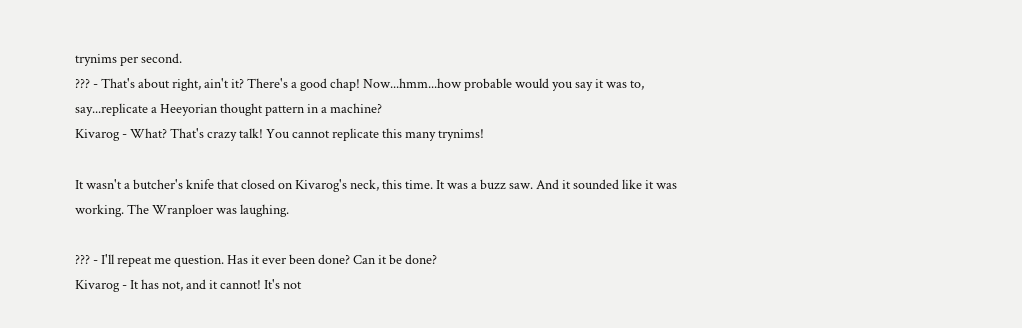trynims per second.
??? - That's about right, ain't it? There's a good chap! Now...hmm...how probable would you say it was to, say...replicate a Heeyorian thought pattern in a machine?
Kivarog - What? That's crazy talk! You cannot replicate this many trynims!

It wasn't a butcher's knife that closed on Kivarog's neck, this time. It was a buzz saw. And it sounded like it was working. The Wranploer was laughing.

??? - I'll repeat me question. Has it ever been done? Can it be done?
Kivarog - It has not, and it cannot! It's not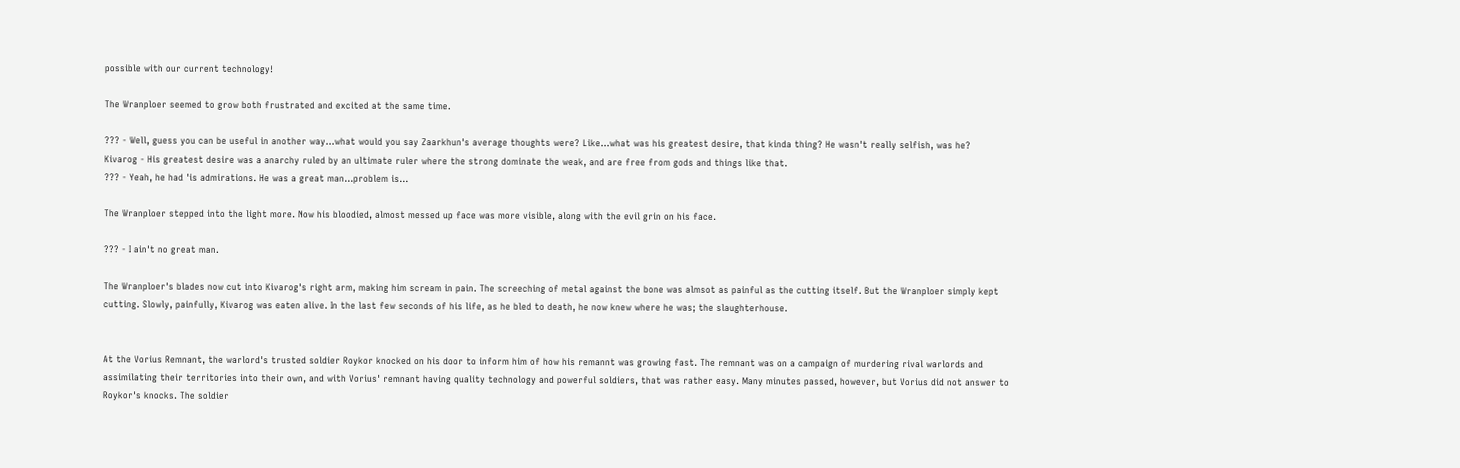possible with our current technology!

The Wranploer seemed to grow both frustrated and excited at the same time.

??? - Well, guess you can be useful in another way...what would you say Zaarkhun's average thoughts were? Like...what was his greatest desire, that kinda thing? He wasn't really selfish, was he?
Kivarog - His greatest desire was a anarchy ruled by an ultimate ruler where the strong dominate the weak, and are free from gods and things like that.
??? - Yeah, he had 'is admirations. He was a great man...problem is...

The Wranploer stepped into the light more. Now his bloodied, almost messed up face was more visible, along with the evil grin on his face.

??? - I ain't no great man.

The Wranploer's blades now cut into Kivarog's right arm, making him scream in pain. The screeching of metal against the bone was almsot as painful as the cutting itself. But the Wranploer simply kept cutting. Slowly, painfully, Kivarog was eaten alive. In the last few seconds of his life, as he bled to death, he now knew where he was; the slaughterhouse.


At the Vorius Remnant, the warlord's trusted soldier Roykor knocked on his door to inform him of how his remannt was growing fast. The remnant was on a campaign of murdering rival warlords and assimilating their territories into their own, and with Vorius' remnant having quality technology and powerful soldiers, that was rather easy. Many minutes passed, however, but Vorius did not answer to Roykor's knocks. The soldier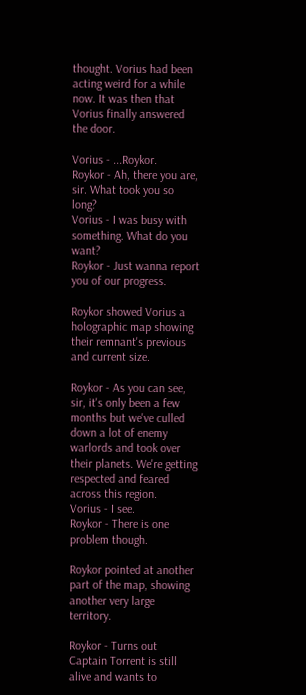thought. Vorius had been acting weird for a while now. It was then that Vorius finally answered the door.

Vorius - ...Roykor.
Roykor - Ah, there you are, sir. What took you so long?
Vorius - I was busy with something. What do you want?
Roykor - Just wanna report you of our progress.

Roykor showed Vorius a holographic map showing their remnant's previous and current size.

Roykor - As you can see, sir, it's only been a few months but we've culled down a lot of enemy warlords and took over their planets. We're getting respected and feared across this region.
Vorius - I see.
Roykor - There is one problem though.

Roykor pointed at another part of the map, showing another very large territory.

Roykor - Turns out Captain Torrent is still alive and wants to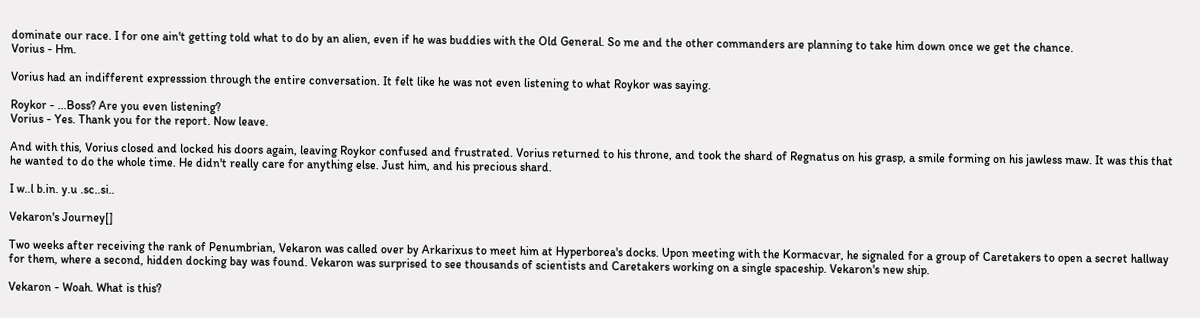dominate our race. I for one ain't getting told what to do by an alien, even if he was buddies with the Old General. So me and the other commanders are planning to take him down once we get the chance.
Vorius - Hm.

Vorius had an indifferent expresssion through the entire conversation. It felt like he was not even listening to what Roykor was saying.

Roykor - ...Boss? Are you even listening?
Vorius - Yes. Thank you for the report. Now leave.

And with this, Vorius closed and locked his doors again, leaving Roykor confused and frustrated. Vorius returned to his throne, and took the shard of Regnatus on his grasp, a smile forming on his jawless maw. It was this that he wanted to do the whole time. He didn't really care for anything else. Just him, and his precious shard.

I w..l b.in. y.u .sc..si..

Vekaron's Journey[]

Two weeks after receiving the rank of Penumbrian, Vekaron was called over by Arkarixus to meet him at Hyperborea's docks. Upon meeting with the Kormacvar, he signaled for a group of Caretakers to open a secret hallway for them, where a second, hidden docking bay was found. Vekaron was surprised to see thousands of scientists and Caretakers working on a single spaceship. Vekaron's new ship.

Vekaron - Woah. What is this?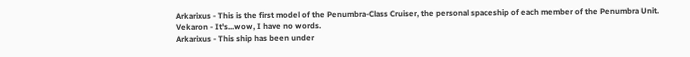Arkarixus - This is the first model of the Penumbra-Class Cruiser, the personal spaceship of each member of the Penumbra Unit.
Vekaron - It's...wow, I have no words.
Arkarixus - This ship has been under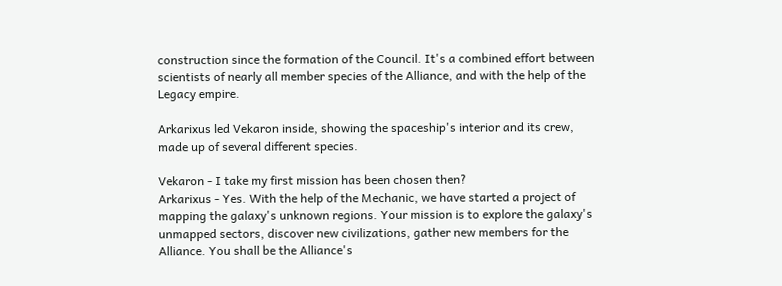construction since the formation of the Council. It's a combined effort between scientists of nearly all member species of the Alliance, and with the help of the Legacy empire.

Arkarixus led Vekaron inside, showing the spaceship's interior and its crew, made up of several different species.

Vekaron - I take my first mission has been chosen then?
Arkarixus - Yes. With the help of the Mechanic, we have started a project of mapping the galaxy's unknown regions. Your mission is to explore the galaxy's unmapped sectors, discover new civilizations, gather new members for the Alliance. You shall be the Alliance's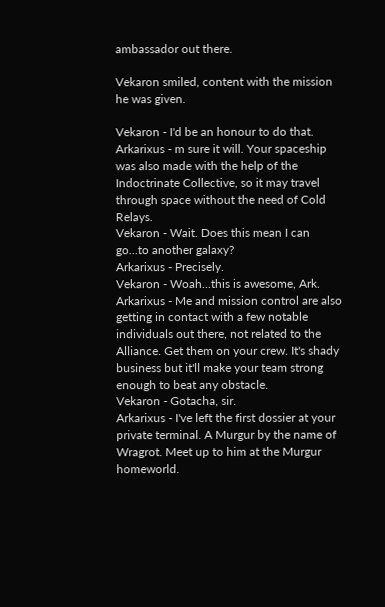ambassador out there.

Vekaron smiled, content with the mission he was given.

Vekaron - I'd be an honour to do that.
Arkarixus - m sure it will. Your spaceship was also made with the help of the Indoctrinate Collective, so it may travel through space without the need of Cold Relays.
Vekaron - Wait. Does this mean I can go...to another galaxy?
Arkarixus - Precisely.
Vekaron - Woah...this is awesome, Ark.
Arkarixus - Me and mission control are also getting in contact with a few notable individuals out there, not related to the Alliance. Get them on your crew. It's shady business but it'll make your team strong enough to beat any obstacle.
Vekaron - Gotacha, sir.
Arkarixus - I've left the first dossier at your private terminal. A Murgur by the name of Wragrot. Meet up to him at the Murgur homeworld.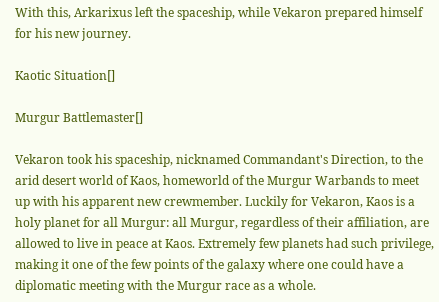With this, Arkarixus left the spaceship, while Vekaron prepared himself for his new journey.

Kaotic Situation[]

Murgur Battlemaster[]

Vekaron took his spaceship, nicknamed Commandant's Direction, to the arid desert world of Kaos, homeworld of the Murgur Warbands to meet up with his apparent new crewmember. Luckily for Vekaron, Kaos is a holy planet for all Murgur: all Murgur, regardless of their affiliation, are allowed to live in peace at Kaos. Extremely few planets had such privilege, making it one of the few points of the galaxy where one could have a diplomatic meeting with the Murgur race as a whole.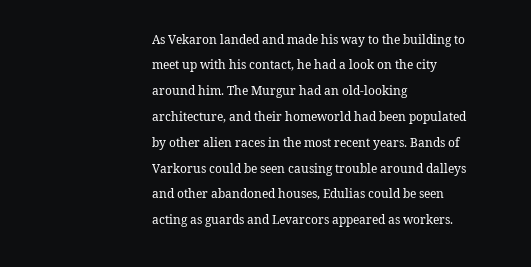As Vekaron landed and made his way to the building to meet up with his contact, he had a look on the city around him. The Murgur had an old-looking architecture, and their homeworld had been populated by other alien races in the most recent years. Bands of Varkorus could be seen causing trouble around dalleys and other abandoned houses, Edulias could be seen acting as guards and Levarcors appeared as workers.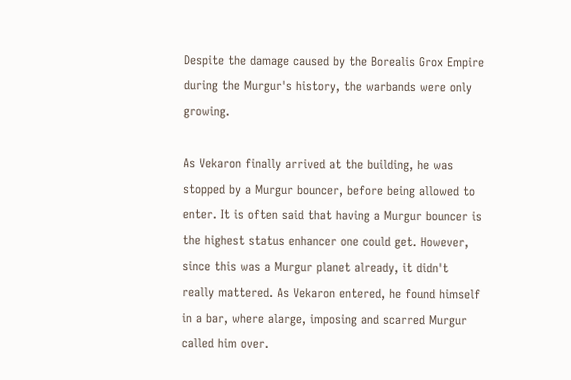Despite the damage caused by the Borealis Grox Empire during the Murgur's history, the warbands were only growing.

As Vekaron finally arrived at the building, he was stopped by a Murgur bouncer, before being allowed to enter. It is often said that having a Murgur bouncer is the highest status enhancer one could get. However, since this was a Murgur planet already, it didn't really mattered. As Vekaron entered, he found himself in a bar, where alarge, imposing and scarred Murgur called him over.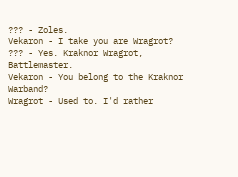??? - Zoles.
Vekaron - I take you are Wragrot?
??? - Yes. Kraknor Wragrot, Battlemaster.
Vekaron - You belong to the Kraknor Warband?
Wragrot - Used to. I'd rather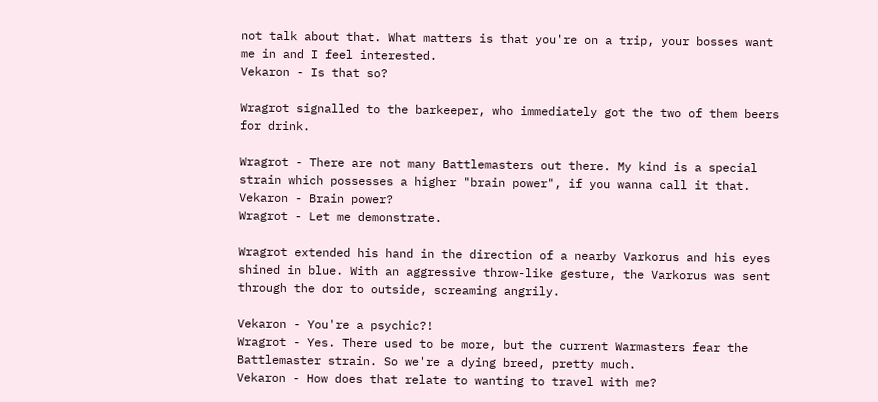not talk about that. What matters is that you're on a trip, your bosses want me in and I feel interested.
Vekaron - Is that so?

Wragrot signalled to the barkeeper, who immediately got the two of them beers for drink.

Wragrot - There are not many Battlemasters out there. My kind is a special strain which possesses a higher "brain power", if you wanna call it that.
Vekaron - Brain power?
Wragrot - Let me demonstrate.

Wragrot extended his hand in the direction of a nearby Varkorus and his eyes shined in blue. With an aggressive throw-like gesture, the Varkorus was sent through the dor to outside, screaming angrily.

Vekaron - You're a psychic?!
Wragrot - Yes. There used to be more, but the current Warmasters fear the Battlemaster strain. So we're a dying breed, pretty much.
Vekaron - How does that relate to wanting to travel with me?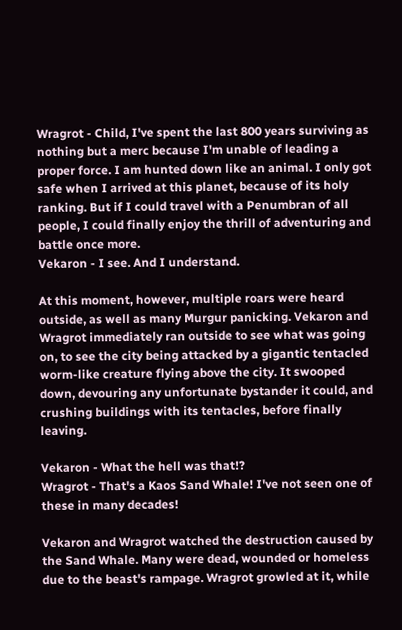Wragrot - Child, I've spent the last 800 years surviving as nothing but a merc because I'm unable of leading a proper force. I am hunted down like an animal. I only got safe when I arrived at this planet, because of its holy ranking. But if I could travel with a Penumbran of all people, I could finally enjoy the thrill of adventuring and battle once more.
Vekaron - I see. And I understand.

At this moment, however, multiple roars were heard outside, as well as many Murgur panicking. Vekaron and Wragrot immediately ran outside to see what was going on, to see the city being attacked by a gigantic tentacled worm-like creature flying above the city. It swooped down, devouring any unfortunate bystander it could, and crushing buildings with its tentacles, before finally leaving.

Vekaron - What the hell was that!?
Wragrot - That's a Kaos Sand Whale! I've not seen one of these in many decades!

Vekaron and Wragrot watched the destruction caused by the Sand Whale. Many were dead, wounded or homeless due to the beast's rampage. Wragrot growled at it, while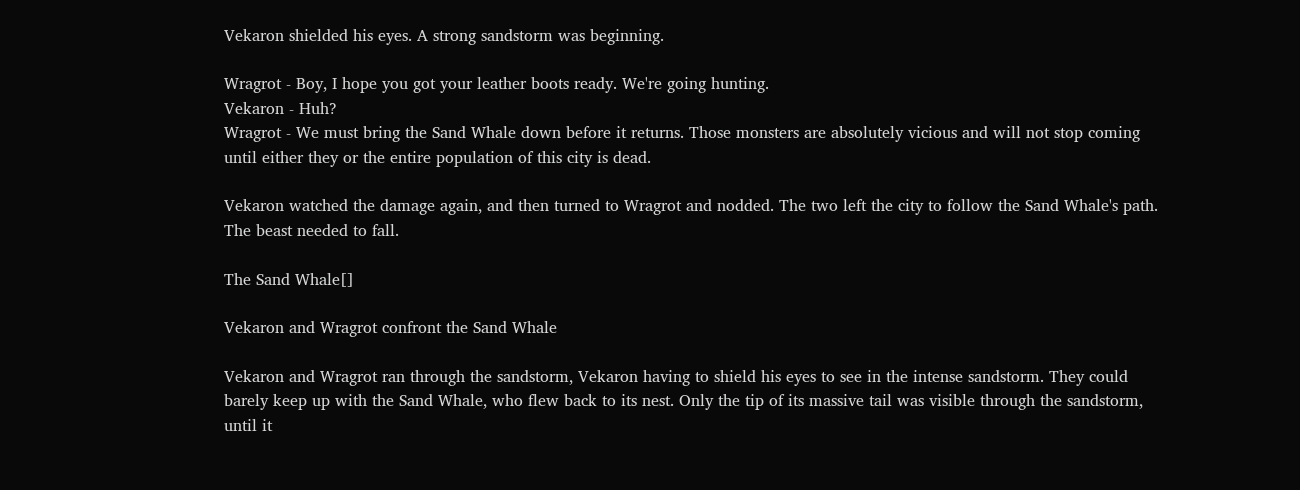Vekaron shielded his eyes. A strong sandstorm was beginning.

Wragrot - Boy, I hope you got your leather boots ready. We're going hunting.
Vekaron - Huh?
Wragrot - We must bring the Sand Whale down before it returns. Those monsters are absolutely vicious and will not stop coming until either they or the entire population of this city is dead.

Vekaron watched the damage again, and then turned to Wragrot and nodded. The two left the city to follow the Sand Whale's path. The beast needed to fall.

The Sand Whale[]

Vekaron and Wragrot confront the Sand Whale

Vekaron and Wragrot ran through the sandstorm, Vekaron having to shield his eyes to see in the intense sandstorm. They could barely keep up with the Sand Whale, who flew back to its nest. Only the tip of its massive tail was visible through the sandstorm, until it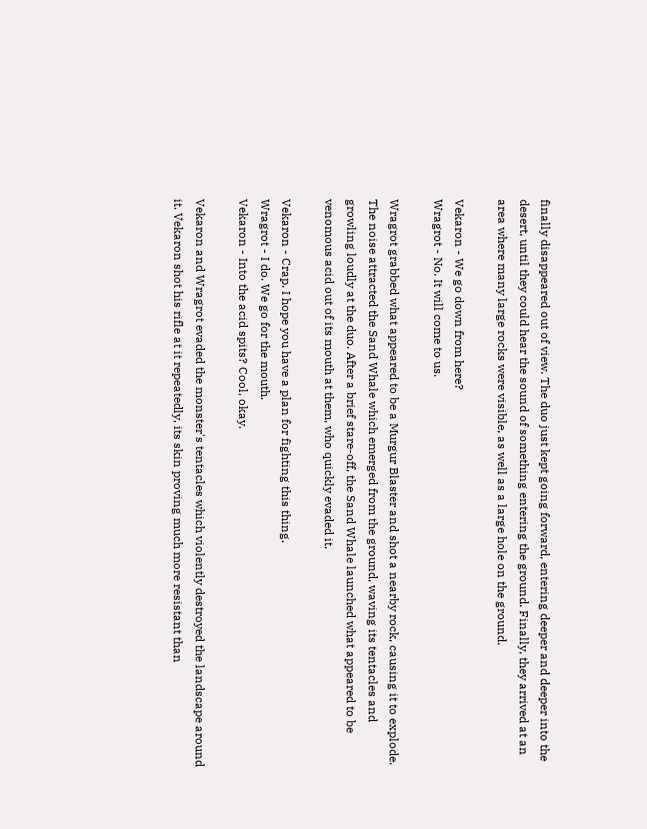finally disappeared out of view. The duo just kept going forward, entering deeper and deeper into the desert, until they could hear the sound of something entering the ground. Finally, they arrived at an area where many large rocks were visible, as well as a large hole on the ground.

Vekaron - We go down from here?
Wragrot - No. It will come to us.

Wragrot grabbed what appeared to be a Murgur Blaster and shot a nearby rock, causing it to explode. The noise attracted the Sand Whale which emerged from the ground, waving its tentacles and growling loudly at the duo. After a brief stare-off, the Sand Whale launched what appeared to be venomous acid out of its mouth at them, who quickly evaded it.

Vekaron - Crap. I hope you have a plan for fighting this thing.
Wragrot - I do. We go for the mouth.
Vekaron - Into the acid spits? Cool, okay.

Vekaron and Wragrot evaded the monster's tentacles which violently destroyed the landscape around it. Vekaron shot his rifle at it repeatedly, its skin proving much more resistant than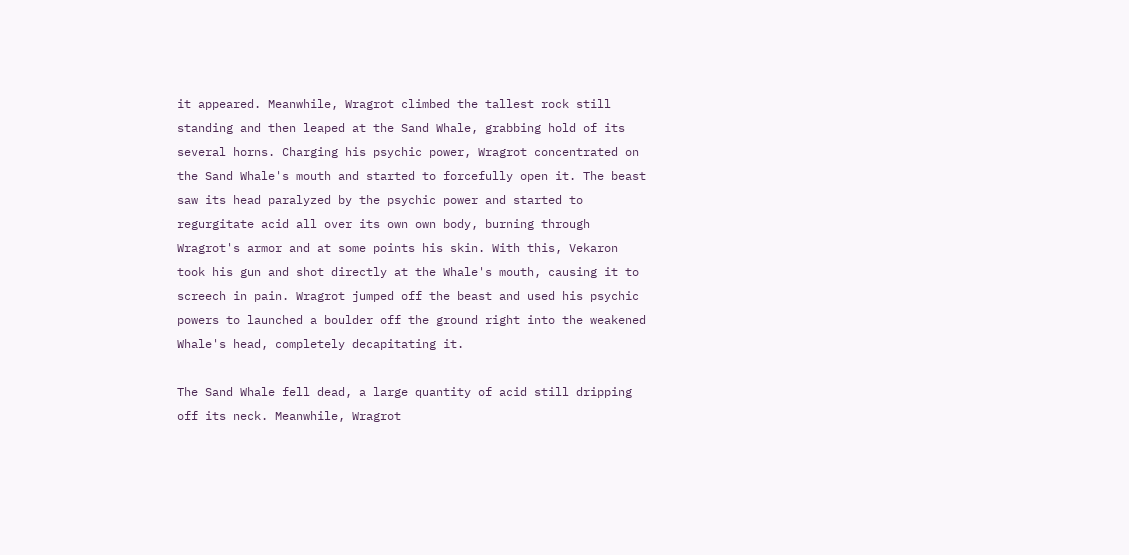it appeared. Meanwhile, Wragrot climbed the tallest rock still standing and then leaped at the Sand Whale, grabbing hold of its several horns. Charging his psychic power, Wragrot concentrated on the Sand Whale's mouth and started to forcefully open it. The beast saw its head paralyzed by the psychic power and started to regurgitate acid all over its own own body, burning through Wragrot's armor and at some points his skin. With this, Vekaron took his gun and shot directly at the Whale's mouth, causing it to screech in pain. Wragrot jumped off the beast and used his psychic powers to launched a boulder off the ground right into the weakened Whale's head, completely decapitating it.

The Sand Whale fell dead, a large quantity of acid still dripping off its neck. Meanwhile, Wragrot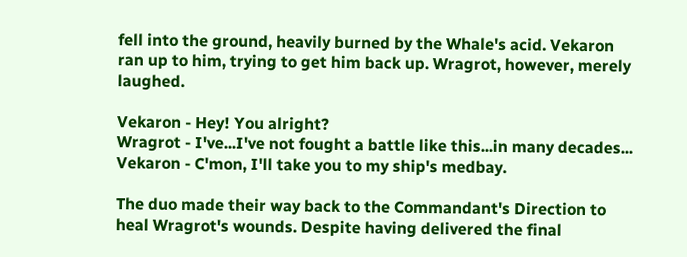fell into the ground, heavily burned by the Whale's acid. Vekaron ran up to him, trying to get him back up. Wragrot, however, merely laughed.

Vekaron - Hey! You alright?
Wragrot - I've...I've not fought a battle like this...in many decades...
Vekaron - C'mon, I'll take you to my ship's medbay.

The duo made their way back to the Commandant's Direction to heal Wragrot's wounds. Despite having delivered the final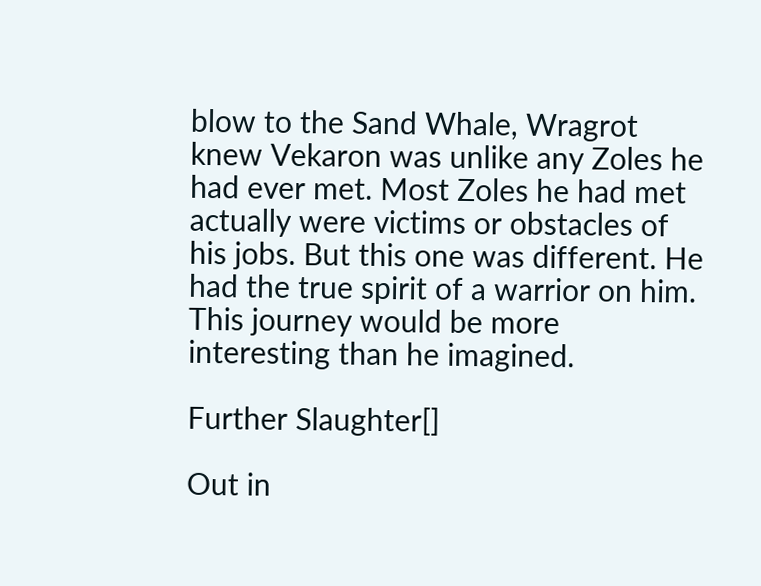blow to the Sand Whale, Wragrot knew Vekaron was unlike any Zoles he had ever met. Most Zoles he had met actually were victims or obstacles of his jobs. But this one was different. He had the true spirit of a warrior on him. This journey would be more interesting than he imagined.

Further Slaughter[]

Out in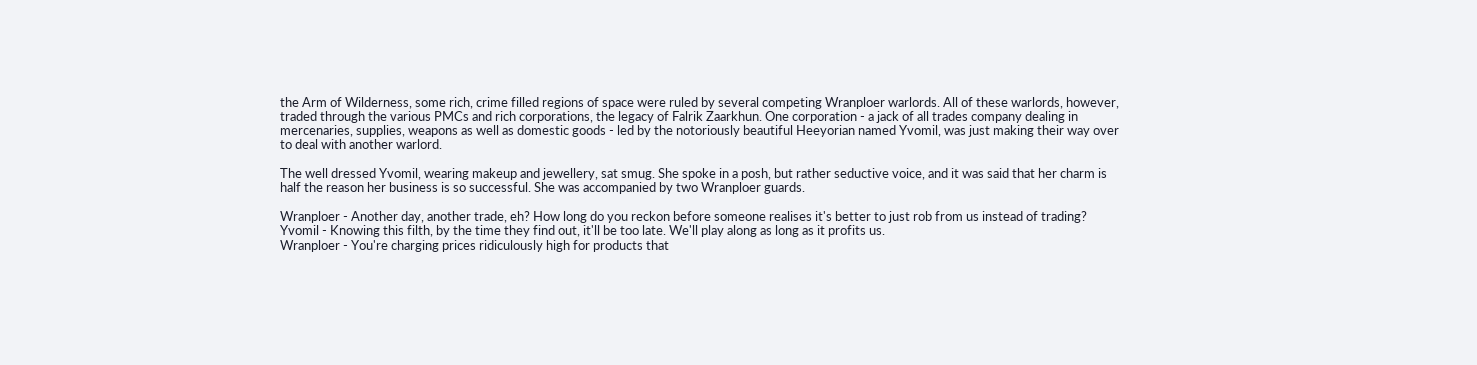the Arm of Wilderness, some rich, crime filled regions of space were ruled by several competing Wranploer warlords. All of these warlords, however, traded through the various PMCs and rich corporations, the legacy of Falrik Zaarkhun. One corporation - a jack of all trades company dealing in mercenaries, supplies, weapons as well as domestic goods - led by the notoriously beautiful Heeyorian named Yvomil, was just making their way over to deal with another warlord.

The well dressed Yvomil, wearing makeup and jewellery, sat smug. She spoke in a posh, but rather seductive voice, and it was said that her charm is half the reason her business is so successful. She was accompanied by two Wranploer guards.

Wranploer - Another day, another trade, eh? How long do you reckon before someone realises it's better to just rob from us instead of trading?
Yvomil - Knowing this filth, by the time they find out, it'll be too late. We'll play along as long as it profits us.
Wranploer - You're charging prices ridiculously high for products that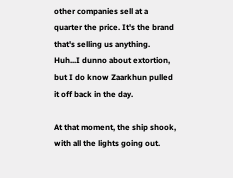other companies sell at a quarter the price. It's the brand that's selling us anything. Huh...I dunno about extortion, but I do know Zaarkhun pulled it off back in the day.

At that moment, the ship shook, with all the lights going out.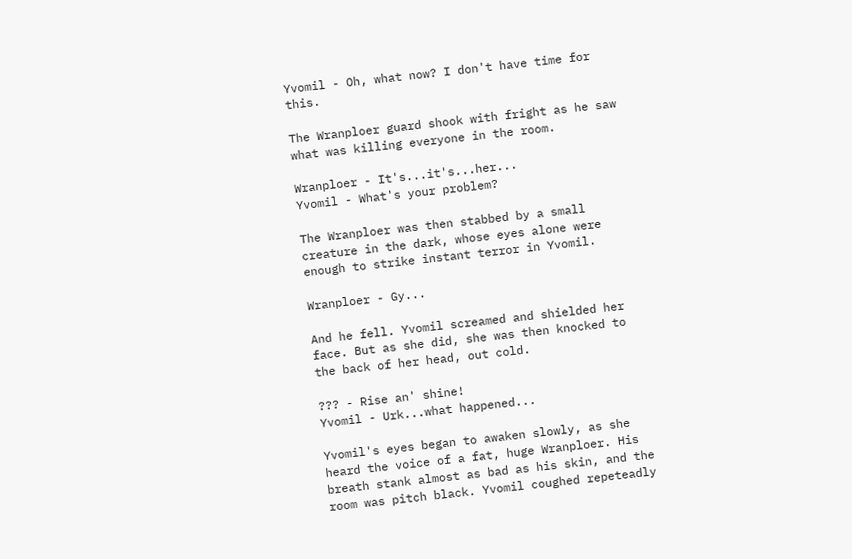Yvomil - Oh, what now? I don't have time for this.

The Wranploer guard shook with fright as he saw what was killing everyone in the room.

Wranploer - It's...it's...her...
Yvomil - What's your problem?

The Wranploer was then stabbed by a small creature in the dark, whose eyes alone were enough to strike instant terror in Yvomil.

Wranploer - Gy...

And he fell. Yvomil screamed and shielded her face. But as she did, she was then knocked to the back of her head, out cold.

??? - Rise an' shine!
Yvomil - Urk...what happened...

Yvomil's eyes began to awaken slowly, as she heard the voice of a fat, huge Wranploer. His breath stank almost as bad as his skin, and the room was pitch black. Yvomil coughed repeteadly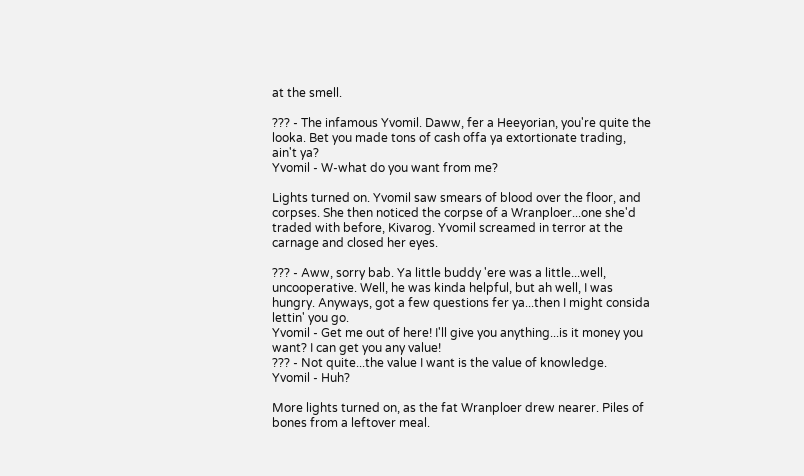at the smell.

??? - The infamous Yvomil. Daww, fer a Heeyorian, you're quite the looka. Bet you made tons of cash offa ya extortionate trading, ain't ya?
Yvomil - W-what do you want from me?

Lights turned on. Yvomil saw smears of blood over the floor, and corpses. She then noticed the corpse of a Wranploer...one she'd traded with before, Kivarog. Yvomil screamed in terror at the carnage and closed her eyes.

??? - Aww, sorry bab. Ya little buddy 'ere was a little...well, uncooperative. Well, he was kinda helpful, but ah well, I was hungry. Anyways, got a few questions fer ya...then I might consida lettin' you go.
Yvomil - Get me out of here! I'll give you anything...is it money you want? I can get you any value!
??? - Not quite...the value I want is the value of knowledge.
Yvomil - Huh?

More lights turned on, as the fat Wranploer drew nearer. Piles of bones from a leftover meal.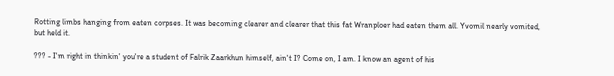Rotting limbs hanging from eaten corpses. It was becoming clearer and clearer that this fat Wranploer had eaten them all. Yvomil nearly vomited, but held it.

??? - I'm right in thinkin' you're a student of Falrik Zaarkhun himself, ain't I? Come on, I am. I know an agent of his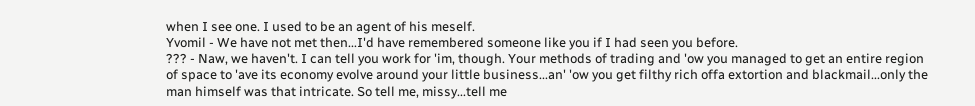when I see one. I used to be an agent of his meself.
Yvomil - We have not met then...I'd have remembered someone like you if I had seen you before.
??? - Naw, we haven't. I can tell you work for 'im, though. Your methods of trading and 'ow you managed to get an entire region of space to 'ave its economy evolve around your little business...an' 'ow you get filthy rich offa extortion and blackmail...only the man himself was that intricate. So tell me, missy...tell me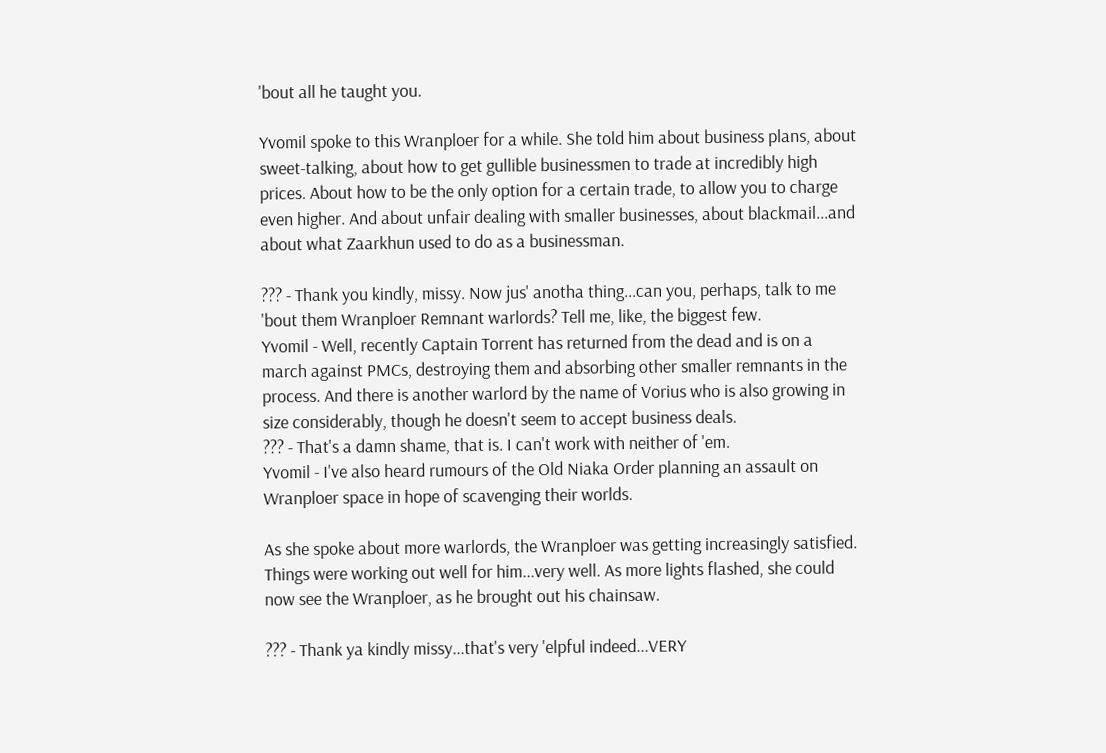'bout all he taught you.

Yvomil spoke to this Wranploer for a while. She told him about business plans, about sweet-talking, about how to get gullible businessmen to trade at incredibly high prices. About how to be the only option for a certain trade, to allow you to charge even higher. And about unfair dealing with smaller businesses, about blackmail...and about what Zaarkhun used to do as a businessman.

??? - Thank you kindly, missy. Now jus' anotha thing...can you, perhaps, talk to me 'bout them Wranploer Remnant warlords? Tell me, like, the biggest few.
Yvomil - Well, recently Captain Torrent has returned from the dead and is on a march against PMCs, destroying them and absorbing other smaller remnants in the process. And there is another warlord by the name of Vorius who is also growing in size considerably, though he doesn't seem to accept business deals.
??? - That's a damn shame, that is. I can't work with neither of 'em.
Yvomil - I've also heard rumours of the Old Niaka Order planning an assault on Wranploer space in hope of scavenging their worlds.

As she spoke about more warlords, the Wranploer was getting increasingly satisfied. Things were working out well for him...very well. As more lights flashed, she could now see the Wranploer, as he brought out his chainsaw.

??? - Thank ya kindly missy...that's very 'elpful indeed...VERY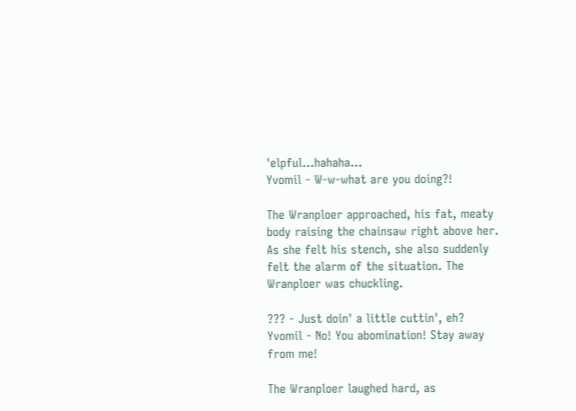'elpful...hahaha...
Yvomil - W-w-what are you doing?!

The Wranploer approached, his fat, meaty body raising the chainsaw right above her. As she felt his stench, she also suddenly felt the alarm of the situation. The Wranploer was chuckling.

??? - Just doin' a little cuttin', eh?
Yvomil - No! You abomination! Stay away from me!

The Wranploer laughed hard, as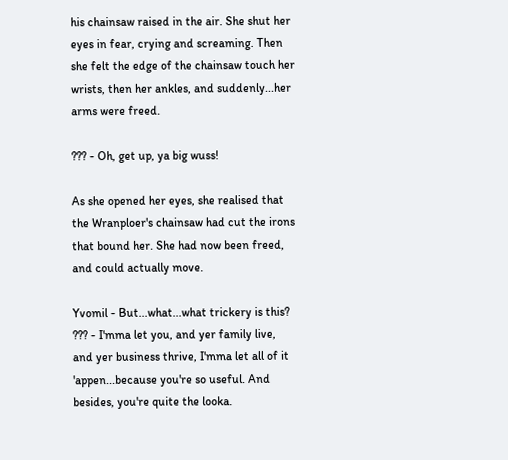his chainsaw raised in the air. She shut her eyes in fear, crying and screaming. Then she felt the edge of the chainsaw touch her wrists, then her ankles, and suddenly...her arms were freed.

??? - Oh, get up, ya big wuss!

As she opened her eyes, she realised that the Wranploer's chainsaw had cut the irons that bound her. She had now been freed, and could actually move.

Yvomil - But...what...what trickery is this?
??? - I'mma let you, and yer family live, and yer business thrive, I'mma let all of it 'appen...because you're so useful. And besides, you're quite the looka.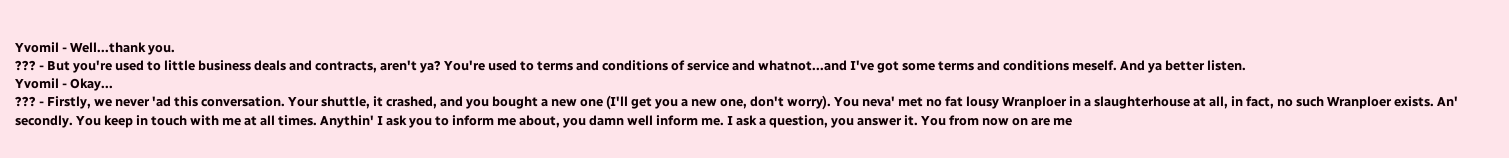Yvomil - Well...thank you.
??? - But you're used to little business deals and contracts, aren't ya? You're used to terms and conditions of service and whatnot...and I've got some terms and conditions meself. And ya better listen.
Yvomil - Okay...
??? - Firstly, we never 'ad this conversation. Your shuttle, it crashed, and you bought a new one (I'll get you a new one, don't worry). You neva' met no fat lousy Wranploer in a slaughterhouse at all, in fact, no such Wranploer exists. An' secondly. You keep in touch with me at all times. Anythin' I ask you to inform me about, you damn well inform me. I ask a question, you answer it. You from now on are me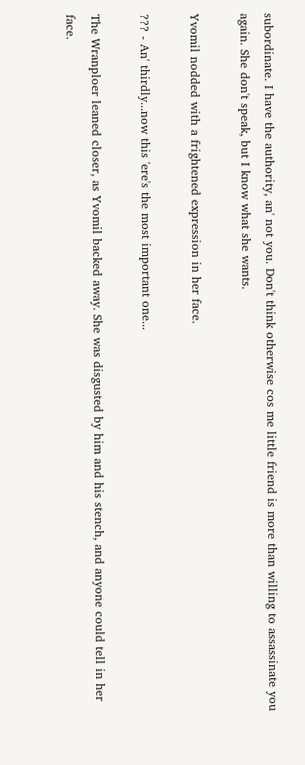subordinate. I have the authority, an' not you. Don't think otherwise cos me little friend is more than willing to assassinate you again. She don't speak, but I know what she wants.

Yvomil nodded with a frightened expression in her face.

??? - An' thirdly...now this 'ere's the most important one...

The Wranploer leaned closer, as Yvomil backed away. She was disgusted by him and his stench, and anyone could tell in her face.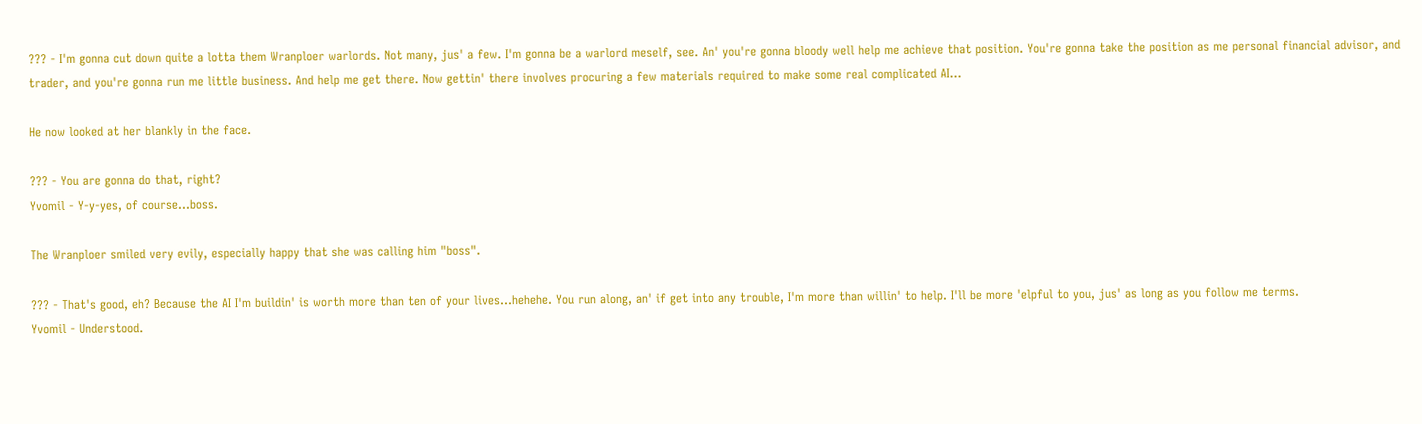??? - I'm gonna cut down quite a lotta them Wranploer warlords. Not many, jus' a few. I'm gonna be a warlord meself, see. An' you're gonna bloody well help me achieve that position. You're gonna take the position as me personal financial advisor, and trader, and you're gonna run me little business. And help me get there. Now gettin' there involves procuring a few materials required to make some real complicated AI...

He now looked at her blankly in the face.

??? - You are gonna do that, right?
Yvomil - Y-y-yes, of course...boss.

The Wranploer smiled very evily, especially happy that she was calling him "boss".

??? - That's good, eh? Because the AI I'm buildin' is worth more than ten of your lives...hehehe. You run along, an' if get into any trouble, I'm more than willin' to help. I'll be more 'elpful to you, jus' as long as you follow me terms.
Yvomil - Understood.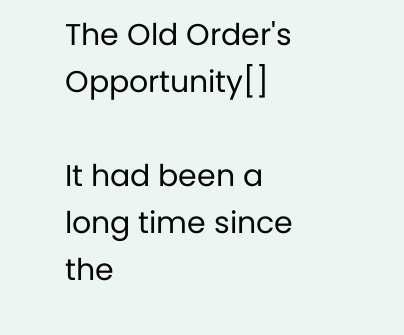The Old Order's Opportunity[]

It had been a long time since the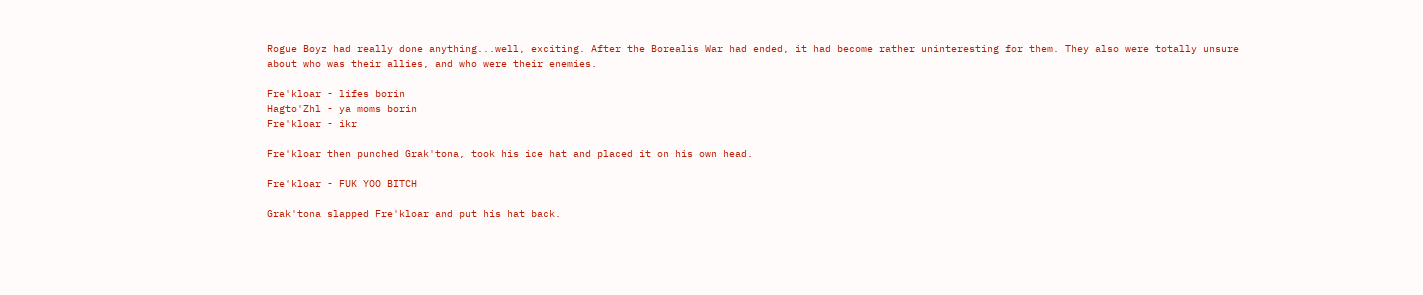Rogue Boyz had really done anything...well, exciting. After the Borealis War had ended, it had become rather uninteresting for them. They also were totally unsure about who was their allies, and who were their enemies.

Fre'kloar - lifes borin
Hagto'Zhl - ya moms borin
Fre'kloar - ikr

Fre'kloar then punched Grak'tona, took his ice hat and placed it on his own head.

Fre'kloar - FUK YOO BITCH

Grak'tona slapped Fre'kloar and put his hat back.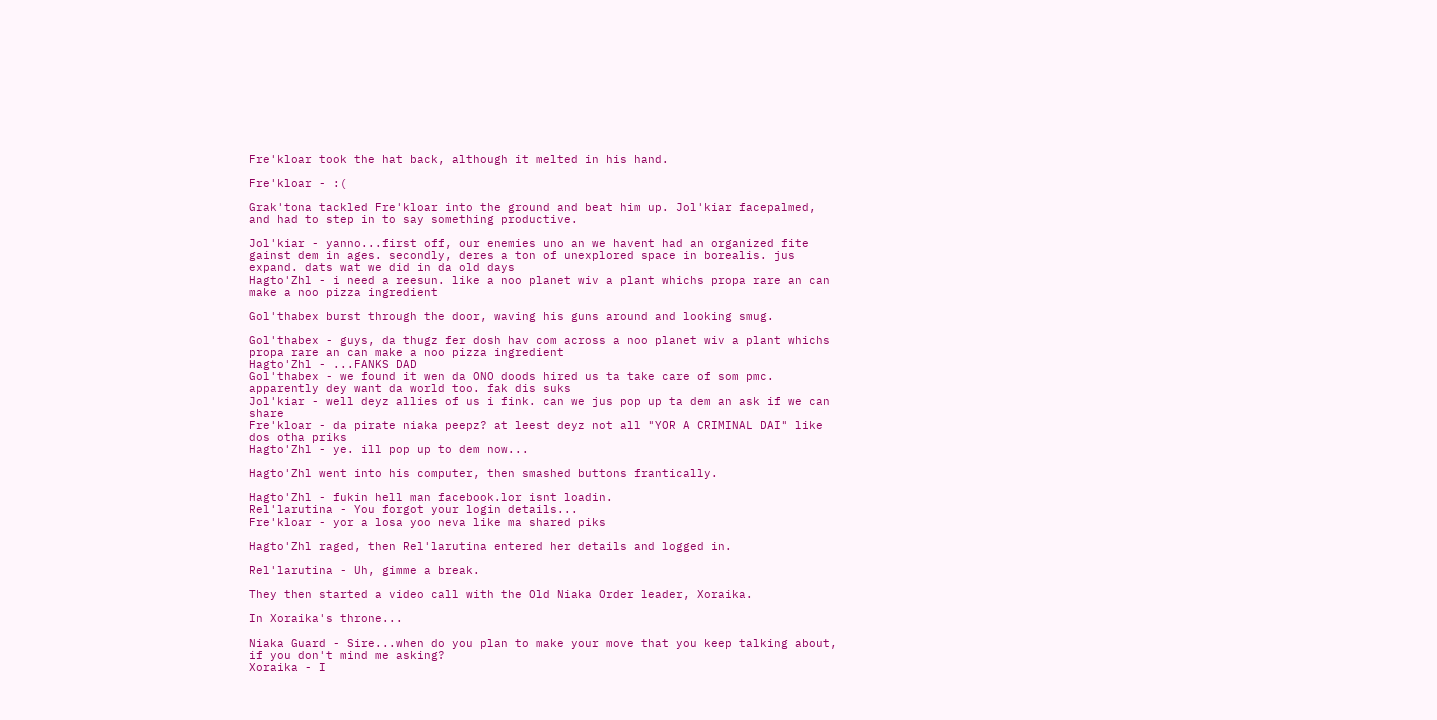Fre'kloar took the hat back, although it melted in his hand.

Fre'kloar - :(

Grak'tona tackled Fre'kloar into the ground and beat him up. Jol'kiar facepalmed, and had to step in to say something productive.

Jol'kiar - yanno...first off, our enemies uno an we havent had an organized fite gainst dem in ages. secondly, deres a ton of unexplored space in borealis. jus expand. dats wat we did in da old days
Hagto'Zhl - i need a reesun. like a noo planet wiv a plant whichs propa rare an can make a noo pizza ingredient

Gol'thabex burst through the door, waving his guns around and looking smug.

Gol'thabex - guys, da thugz fer dosh hav com across a noo planet wiv a plant whichs propa rare an can make a noo pizza ingredient
Hagto'Zhl - ...FANKS DAD
Gol'thabex - we found it wen da ONO doods hired us ta take care of som pmc. apparently dey want da world too. fak dis suks
Jol'kiar - well deyz allies of us i fink. can we jus pop up ta dem an ask if we can share
Fre'kloar - da pirate niaka peepz? at leest deyz not all "YOR A CRIMINAL DAI" like dos otha priks
Hagto'Zhl - ye. ill pop up to dem now...

Hagto'Zhl went into his computer, then smashed buttons frantically.

Hagto'Zhl - fukin hell man facebook.lor isnt loadin.
Rel'larutina - You forgot your login details...
Fre'kloar - yor a losa yoo neva like ma shared piks

Hagto'Zhl raged, then Rel'larutina entered her details and logged in.

Rel'larutina - Uh, gimme a break.

They then started a video call with the Old Niaka Order leader, Xoraika.

In Xoraika's throne...

Niaka Guard - Sire...when do you plan to make your move that you keep talking about, if you don't mind me asking?
Xoraika - I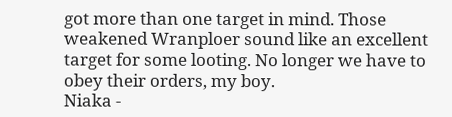got more than one target in mind. Those weakened Wranploer sound like an excellent target for some looting. No longer we have to obey their orders, my boy.
Niaka -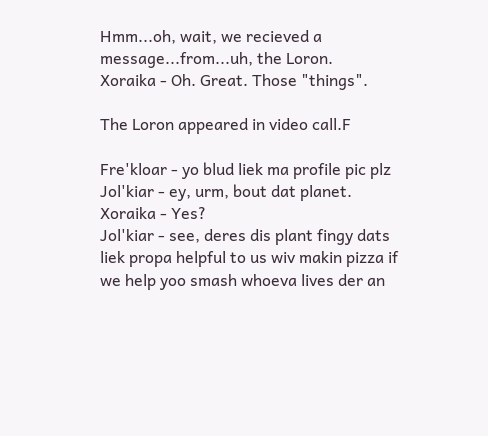Hmm...oh, wait, we recieved a message...from...uh, the Loron.
Xoraika - Oh. Great. Those "things".

The Loron appeared in video call.F

Fre'kloar - yo blud liek ma profile pic plz
Jol'kiar - ey, urm, bout dat planet.
Xoraika - Yes?
Jol'kiar - see, deres dis plant fingy dats liek propa helpful to us wiv makin pizza if we help yoo smash whoeva lives der an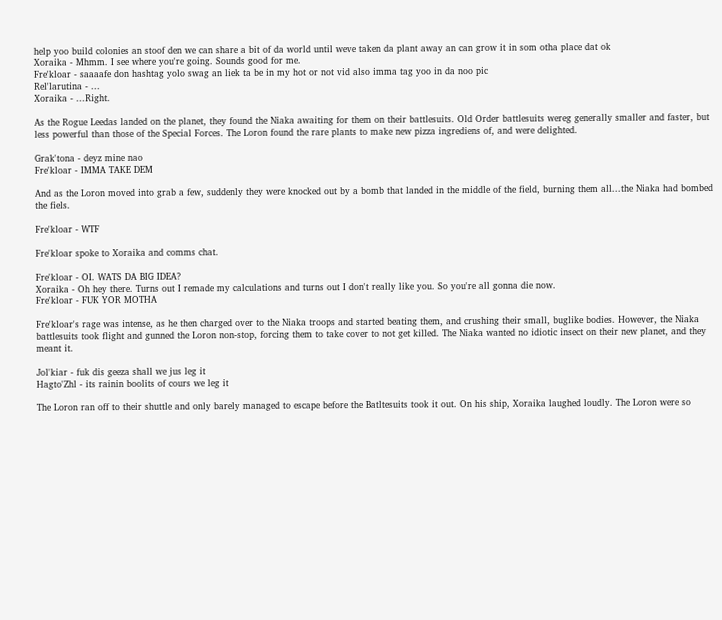help yoo build colonies an stoof den we can share a bit of da world until weve taken da plant away an can grow it in som otha place dat ok
Xoraika - Mhmm. I see where you're going. Sounds good for me.
Fre'kloar - saaaafe don hashtag yolo swag an liek ta be in my hot or not vid also imma tag yoo in da noo pic
Rel'larutina - ...
Xoraika - ...Right.

As the Rogue Leedas landed on the planet, they found the Niaka awaiting for them on their battlesuits. Old Order battlesuits wereg generally smaller and faster, but less powerful than those of the Special Forces. The Loron found the rare plants to make new pizza ingrediens of, and were delighted.

Grak'tona - deyz mine nao
Fre'kloar - IMMA TAKE DEM

And as the Loron moved into grab a few, suddenly they were knocked out by a bomb that landed in the middle of the field, burning them all...the Niaka had bombed the fiels.

Fre'kloar - WTF

Fre'kloar spoke to Xoraika and comms chat.

Fre'kloar - OI. WATS DA BIG IDEA?
Xoraika - Oh hey there. Turns out I remade my calculations and turns out I don't really like you. So you're all gonna die now.
Fre'kloar - FUK YOR MOTHA

Fre'kloar's rage was intense, as he then charged over to the Niaka troops and started beating them, and crushing their small, buglike bodies. However, the Niaka battlesuits took flight and gunned the Loron non-stop, forcing them to take cover to not get killed. The Niaka wanted no idiotic insect on their new planet, and they meant it.

Jol'kiar - fuk dis geeza shall we jus leg it
Hagto'Zhl - its rainin boolits of cours we leg it

The Loron ran off to their shuttle and only barely managed to escape before the Batltesuits took it out. On his ship, Xoraika laughed loudly. The Loron were so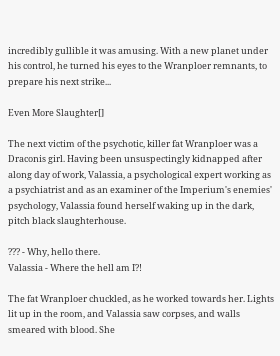incredibly gullible it was amusing. With a new planet under his control, he turned his eyes to the Wranploer remnants, to prepare his next strike...

Even More Slaughter[]

The next victim of the psychotic, killer fat Wranploer was a Draconis girl. Having been unsuspectingly kidnapped after along day of work, Valassia, a psychological expert working as a psychiatrist and as an examiner of the Imperium's enemies' psychology, Valassia found herself waking up in the dark, pitch black slaughterhouse.

??? - Why, hello there.
Valassia - Where the hell am I?!

The fat Wranploer chuckled, as he worked towards her. Lights lit up in the room, and Valassia saw corpses, and walls smeared with blood. She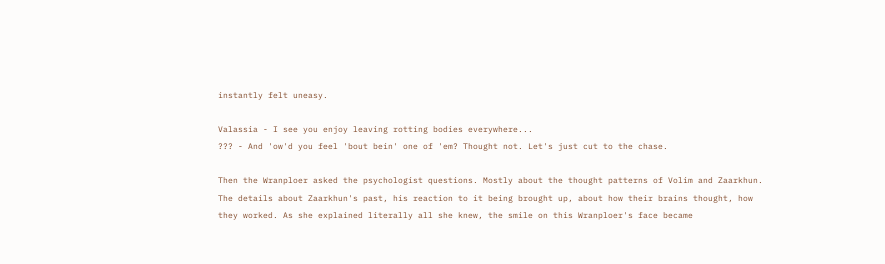instantly felt uneasy.

Valassia - I see you enjoy leaving rotting bodies everywhere...
??? - And 'ow'd you feel 'bout bein' one of 'em? Thought not. Let's just cut to the chase.

Then the Wranploer asked the psychologist questions. Mostly about the thought patterns of Volim and Zaarkhun. The details about Zaarkhun's past, his reaction to it being brought up, about how their brains thought, how they worked. As she explained literally all she knew, the smile on this Wranploer's face became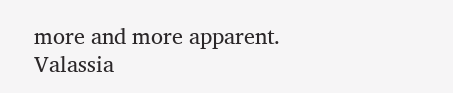more and more apparent. Valassia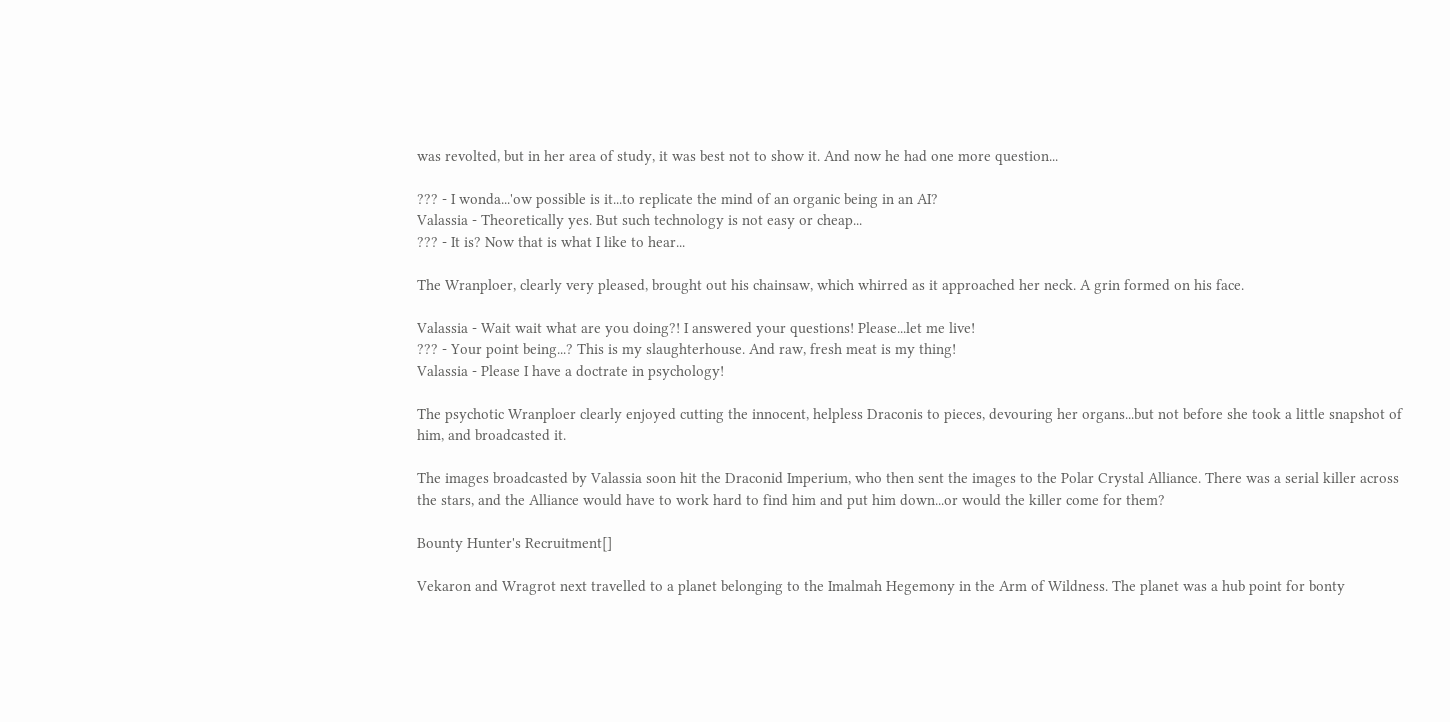was revolted, but in her area of study, it was best not to show it. And now he had one more question...

??? - I wonda...'ow possible is it...to replicate the mind of an organic being in an AI?
Valassia - Theoretically yes. But such technology is not easy or cheap...
??? - It is? Now that is what I like to hear...

The Wranploer, clearly very pleased, brought out his chainsaw, which whirred as it approached her neck. A grin formed on his face.

Valassia - Wait wait what are you doing?! I answered your questions! Please...let me live!
??? - Your point being...? This is my slaughterhouse. And raw, fresh meat is my thing!
Valassia - Please I have a doctrate in psychology!

The psychotic Wranploer clearly enjoyed cutting the innocent, helpless Draconis to pieces, devouring her organs...but not before she took a little snapshot of him, and broadcasted it.

The images broadcasted by Valassia soon hit the Draconid Imperium, who then sent the images to the Polar Crystal Alliance. There was a serial killer across the stars, and the Alliance would have to work hard to find him and put him down...or would the killer come for them?

Bounty Hunter's Recruitment[]

Vekaron and Wragrot next travelled to a planet belonging to the Imalmah Hegemony in the Arm of Wildness. The planet was a hub point for bonty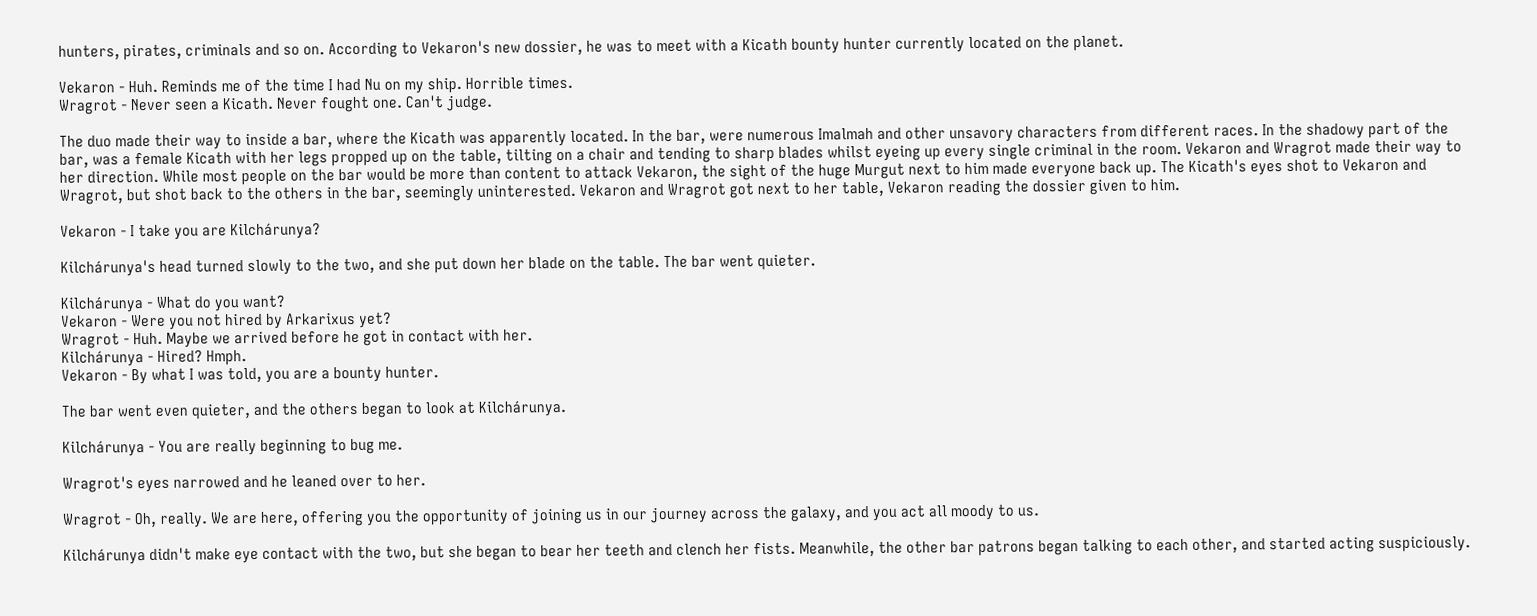hunters, pirates, criminals and so on. According to Vekaron's new dossier, he was to meet with a Kicath bounty hunter currently located on the planet.

Vekaron - Huh. Reminds me of the time I had Nu on my ship. Horrible times.
Wragrot - Never seen a Kicath. Never fought one. Can't judge.

The duo made their way to inside a bar, where the Kicath was apparently located. In the bar, were numerous Imalmah and other unsavory characters from different races. In the shadowy part of the bar, was a female Kicath with her legs propped up on the table, tilting on a chair and tending to sharp blades whilst eyeing up every single criminal in the room. Vekaron and Wragrot made their way to her direction. While most people on the bar would be more than content to attack Vekaron, the sight of the huge Murgut next to him made everyone back up. The Kicath's eyes shot to Vekaron and Wragrot, but shot back to the others in the bar, seemingly uninterested. Vekaron and Wragrot got next to her table, Vekaron reading the dossier given to him.

Vekaron - I take you are Kilchárunya?

Kilchárunya's head turned slowly to the two, and she put down her blade on the table. The bar went quieter.

Kilchárunya - What do you want?
Vekaron - Were you not hired by Arkarixus yet?
Wragrot - Huh. Maybe we arrived before he got in contact with her.
Kilchárunya - Hired? Hmph.
Vekaron - By what I was told, you are a bounty hunter.

The bar went even quieter, and the others began to look at Kilchárunya.

Kilchárunya - You are really beginning to bug me.

Wragrot's eyes narrowed and he leaned over to her.

Wragrot - Oh, really. We are here, offering you the opportunity of joining us in our journey across the galaxy, and you act all moody to us.

Kilchárunya didn't make eye contact with the two, but she began to bear her teeth and clench her fists. Meanwhile, the other bar patrons began talking to each other, and started acting suspiciously.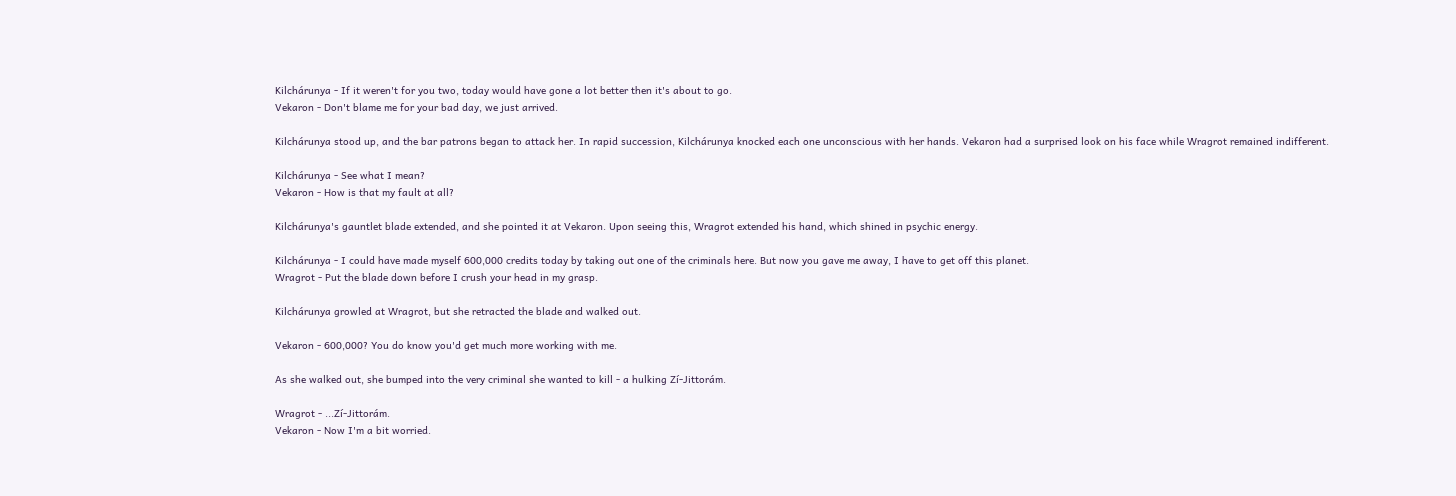Kilchárunya - If it weren't for you two, today would have gone a lot better then it's about to go.
Vekaron - Don't blame me for your bad day, we just arrived.

Kilchárunya stood up, and the bar patrons began to attack her. In rapid succession, Kilchárunya knocked each one unconscious with her hands. Vekaron had a surprised look on his face while Wragrot remained indifferent.

Kilchárunya - See what I mean?
Vekaron - How is that my fault at all?

Kilchárunya's gauntlet blade extended, and she pointed it at Vekaron. Upon seeing this, Wragrot extended his hand, which shined in psychic energy.

Kilchárunya - I could have made myself 600,000 credits today by taking out one of the criminals here. But now you gave me away, I have to get off this planet.
Wragrot - Put the blade down before I crush your head in my grasp.

Kilchárunya growled at Wragrot, but she retracted the blade and walked out.

Vekaron - 600,000? You do know you'd get much more working with me.

As she walked out, she bumped into the very criminal she wanted to kill - a hulking Zí-Jittorám.

Wragrot - ...Zí-Jittorám.
Vekaron - Now I'm a bit worried.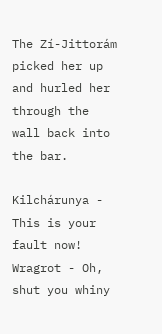The Zí-Jittorám picked her up and hurled her through the wall back into the bar.

Kilchárunya - This is your fault now!
Wragrot - Oh, shut you whiny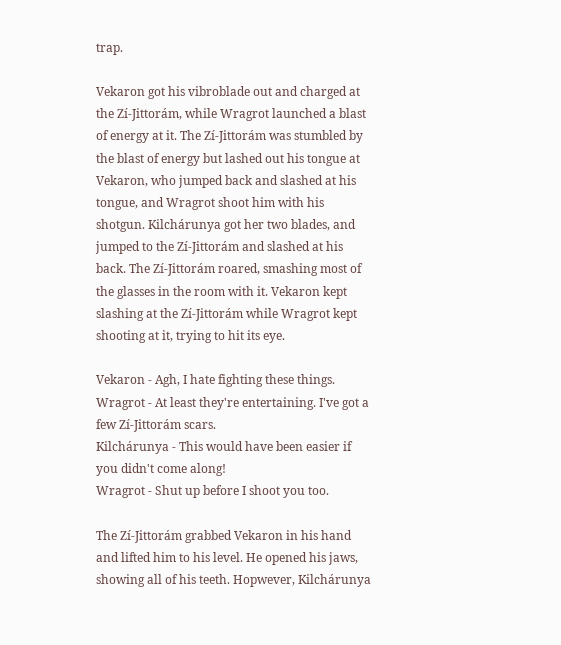trap.

Vekaron got his vibroblade out and charged at the Zí-Jittorám, while Wragrot launched a blast of energy at it. The Zí-Jittorám was stumbled by the blast of energy but lashed out his tongue at Vekaron, who jumped back and slashed at his tongue, and Wragrot shoot him with his shotgun. Kilchárunya got her two blades, and jumped to the Zí-Jittorám and slashed at his back. The Zí-Jittorám roared, smashing most of the glasses in the room with it. Vekaron kept slashing at the Zí-Jittorám while Wragrot kept shooting at it, trying to hit its eye.

Vekaron - Agh, I hate fighting these things.
Wragrot - At least they're entertaining. I've got a few Zí-Jittorám scars.
Kilchárunya - This would have been easier if you didn't come along!
Wragrot - Shut up before I shoot you too.

The Zí-Jittorám grabbed Vekaron in his hand and lifted him to his level. He opened his jaws, showing all of his teeth. Hopwever, Kilchárunya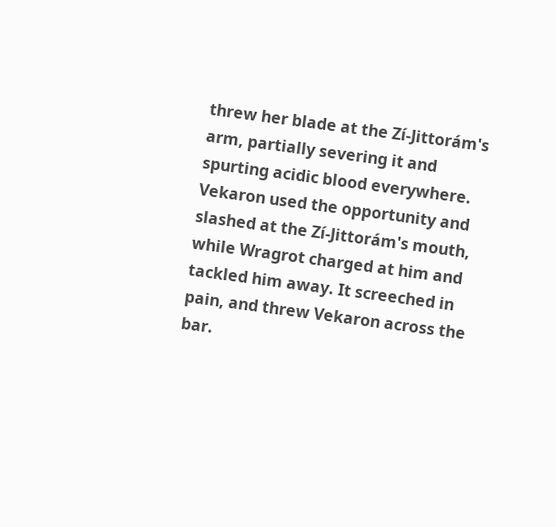threw her blade at the Zí-Jittorám's arm, partially severing it and spurting acidic blood everywhere. Vekaron used the opportunity and slashed at the Zí-Jittorám's mouth, while Wragrot charged at him and tackled him away. It screeched in pain, and threw Vekaron across the bar.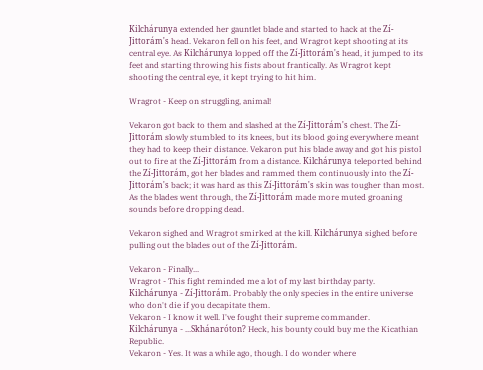Kilchárunya extended her gauntlet blade and started to hack at the Zí-Jittorám's head. Vekaron fell on his feet, and Wragrot kept shooting at its central eye. As Kilchárunya lopped off the Zí-Jittorám's head, it jumped to its feet and starting throwing his fists about frantically. As Wragrot kept shooting the central eye, it kept trying to hit him.

Wragrot - Keep on struggling, animal!

Vekaron got back to them and slashed at the Zí-Jittorám's chest. The Zí-Jittorám slowly stumbled to its knees, but its blood going everywhere meant they had to keep their distance. Vekaron put his blade away and got his pistol out to fire at the Zí-Jittorám from a distance. Kilchárunya teleported behind the Zí-Jittorám, got her blades and rammed them continuously into the Zí-Jittorám's back; it was hard as this Zí-Jittorám's skin was tougher than most. As the blades went through, the Zí-Jittorám made more muted groaning sounds before dropping dead.

Vekaron sighed and Wragrot smirked at the kill. Kilchárunya sighed before pulling out the blades out of the Zí-Jittorám.

Vekaron - Finally...
Wragrot - This fight reminded me a lot of my last birthday party.
Kilchárunya - Zí-Jittorám. Probably the only species in the entire universe who don't die if you decapitate them.
Vekaron - I know it well. I've fought their supreme commander.
Kilchárunya - ...Skhánaróton? Heck, his bounty could buy me the Kicathian Republic.
Vekaron - Yes. It was a while ago, though. I do wonder where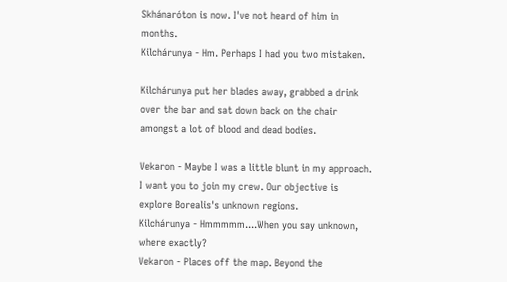Skhánaróton is now. I've not heard of him in months.
Kilchárunya - Hm. Perhaps I had you two mistaken.

Kilchárunya put her blades away, grabbed a drink over the bar and sat down back on the chair amongst a lot of blood and dead bodies.

Vekaron - Maybe I was a little blunt in my approach. I want you to join my crew. Our objective is explore Borealis's unknown regions.
Kilchárunya - Hmmmmm....When you say unknown, where exactly?
Vekaron - Places off the map. Beyond the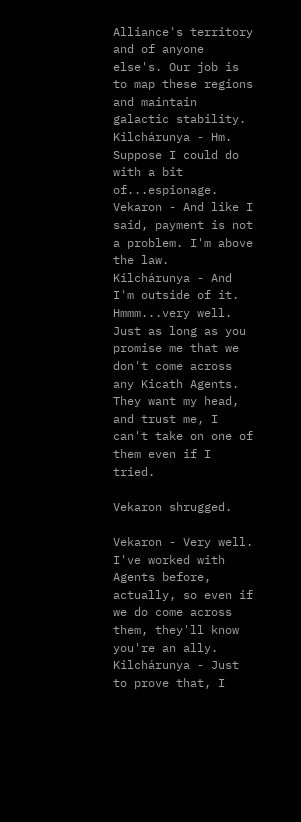Alliance's territory and of anyone else's. Our job is to map these regions and maintain galactic stability.
Kilchárunya - Hm. Suppose I could do with a bit of...espionage.
Vekaron - And like I said, payment is not a problem. I'm above the law.
Kilchárunya - And I'm outside of it. Hmmm...very well. Just as long as you promise me that we don't come across any Kicath Agents. They want my head, and trust me, I can't take on one of them even if I tried.

Vekaron shrugged.

Vekaron - Very well. I've worked with Agents before, actually, so even if we do come across them, they'll know you're an ally.
Kilchárunya - Just to prove that, I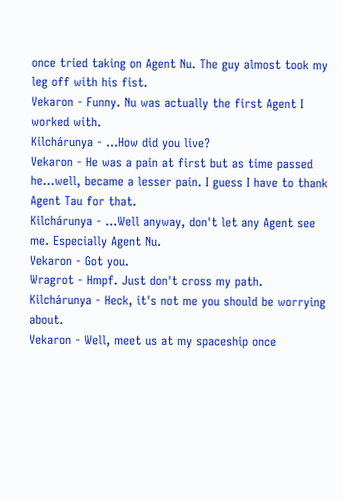once tried taking on Agent Nu. The guy almost took my leg off with his fist.
Vekaron - Funny. Nu was actually the first Agent I worked with.
Kilchárunya - ...How did you live?
Vekaron - He was a pain at first but as time passed he...well, became a lesser pain. I guess I have to thank Agent Tau for that.
Kilchárunya - ...Well anyway, don't let any Agent see me. Especially Agent Nu.
Vekaron - Got you.
Wragrot - Hmpf. Just don't cross my path.
Kilchárunya - Heck, it's not me you should be worrying about.
Vekaron - Well, meet us at my spaceship once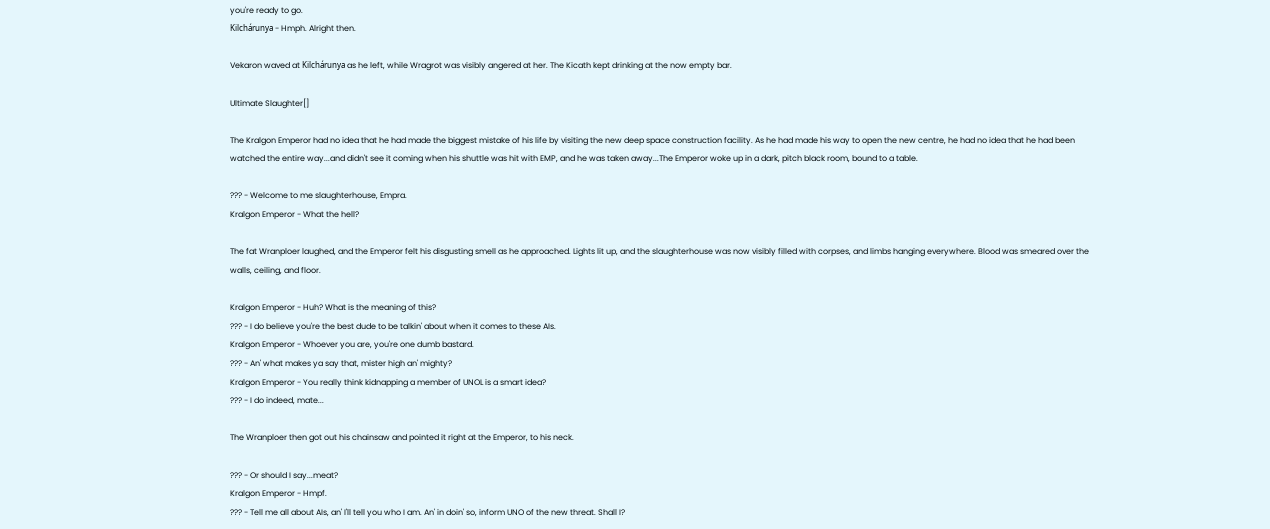you're ready to go.
Kilchárunya - Hmph. Alright then.

Vekaron waved at Kilchárunya as he left, while Wragrot was visibly angered at her. The Kicath kept drinking at the now empty bar.

Ultimate Slaughter[]

The Kralgon Emperor had no idea that he had made the biggest mistake of his life by visiting the new deep space construction facility. As he had made his way to open the new centre, he had no idea that he had been watched the entire way...and didn't see it coming when his shuttle was hit with EMP, and he was taken away...The Emperor woke up in a dark, pitch black room, bound to a table.

??? - Welcome to me slaughterhouse, Empra.
Kralgon Emperor - What the hell?

The fat Wranploer laughed, and the Emperor felt his disgusting smell as he approached. Lights lit up, and the slaughterhouse was now visibly filled with corpses, and limbs hanging everywhere. Blood was smeared over the walls, ceiling, and floor.

Kralgon Emperor - Huh? What is the meaning of this?
??? - I do believe you're the best dude to be talkin' about when it comes to these AIs.
Kralgon Emperor - Whoever you are, you're one dumb bastard.
??? - An' what makes ya say that, mister high an' mighty?
Kralgon Emperor - You really think kidnapping a member of UNOL is a smart idea?
??? - I do indeed, mate...

The Wranploer then got out his chainsaw and pointed it right at the Emperor, to his neck.

??? - Or should I say...meat?
Kralgon Emperor - Hmpf.
??? - Tell me all about AIs, an' I'll tell you who I am. An' in doin' so, inform UNO of the new threat. Shall I?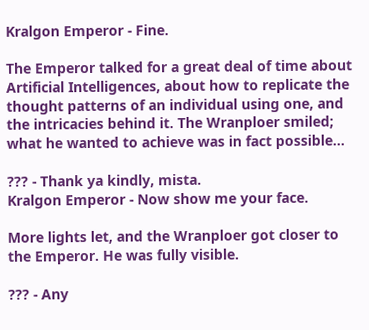Kralgon Emperor - Fine.

The Emperor talked for a great deal of time about Artificial Intelligences, about how to replicate the thought patterns of an individual using one, and the intricacies behind it. The Wranploer smiled; what he wanted to achieve was in fact possible...

??? - Thank ya kindly, mista.
Kralgon Emperor - Now show me your face.

More lights let, and the Wranploer got closer to the Emperor. He was fully visible.

??? - Any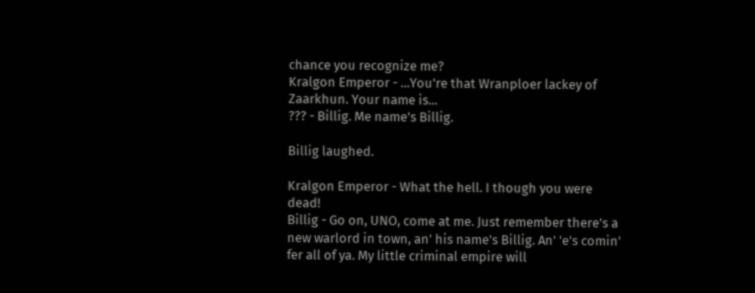chance you recognize me?
Kralgon Emperor - ...You're that Wranploer lackey of Zaarkhun. Your name is...
??? - Billig. Me name's Billig.

Billig laughed.

Kralgon Emperor - What the hell. I though you were dead!
Billig - Go on, UNO, come at me. Just remember there's a new warlord in town, an' his name's Billig. An' 'e's comin' fer all of ya. My little criminal empire will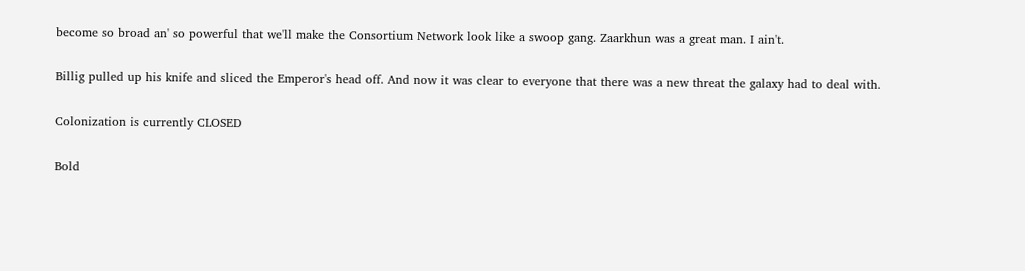become so broad an' so powerful that we'll make the Consortium Network look like a swoop gang. Zaarkhun was a great man. I ain't.

Billig pulled up his knife and sliced the Emperor's head off. And now it was clear to everyone that there was a new threat the galaxy had to deal with.

Colonization is currently CLOSED

Bold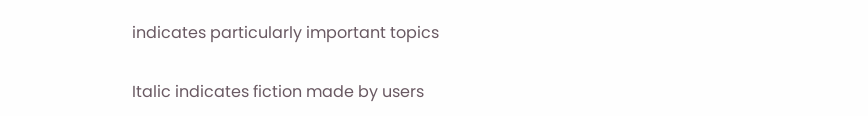indicates particularly important topics

Italic indicates fiction made by users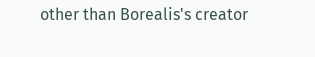other than Borealis's creator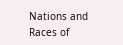Nations and Races of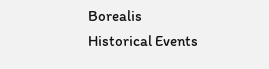Borealis
Historical Events